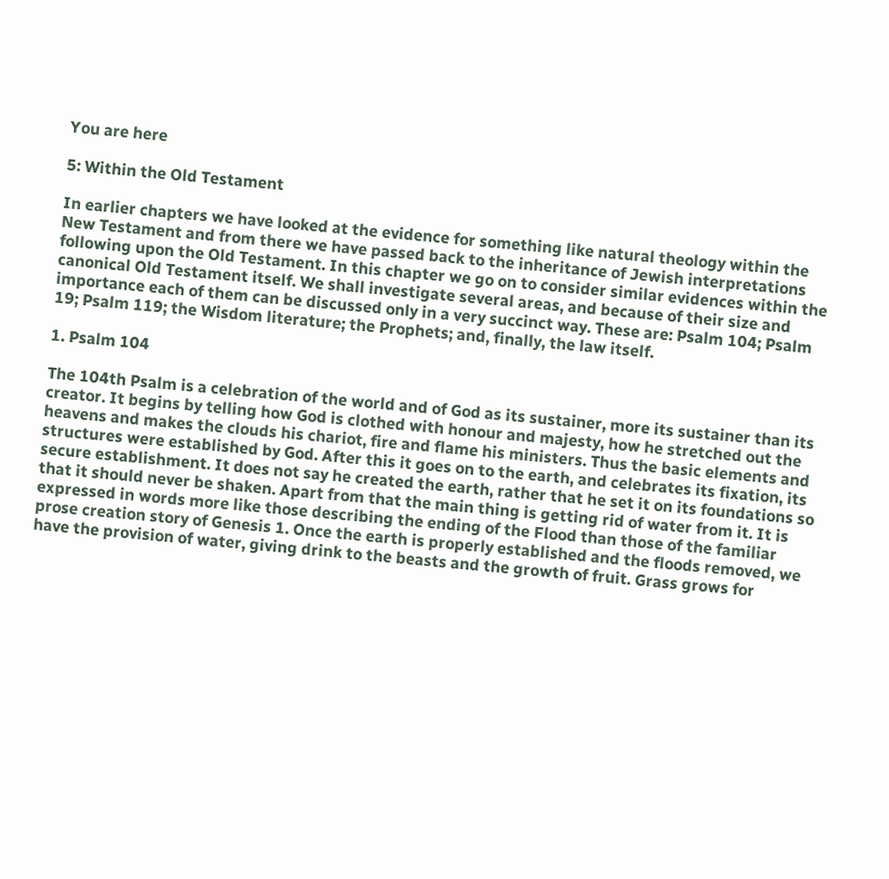You are here

5: Within the Old Testament

In earlier chapters we have looked at the evidence for something like natural theology within the New Testament and from there we have passed back to the inheritance of Jewish interpretations following upon the Old Testament. In this chapter we go on to consider similar evidences within the canonical Old Testament itself. We shall investigate several areas, and because of their size and importance each of them can be discussed only in a very succinct way. These are: Psalm 104; Psalm 19; Psalm 119; the Wisdom literature; the Prophets; and, finally, the law itself.

1. Psalm 104

The 104th Psalm is a celebration of the world and of God as its sustainer, more its sustainer than its creator. It begins by telling how God is clothed with honour and majesty, how he stretched out the heavens and makes the clouds his chariot, fire and flame his ministers. Thus the basic elements and structures were established by God. After this it goes on to the earth, and celebrates its fixation, its secure establishment. It does not say he created the earth, rather that he set it on its foundations so that it should never be shaken. Apart from that the main thing is getting rid of water from it. It is expressed in words more like those describing the ending of the Flood than those of the familiar prose creation story of Genesis 1. Once the earth is properly established and the floods removed, we have the provision of water, giving drink to the beasts and the growth of fruit. Grass grows for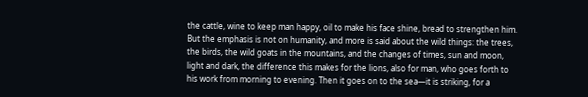the cattle, wine to keep man happy, oil to make his face shine, bread to strengthen him. But the emphasis is not on humanity, and more is said about the wild things: the trees, the birds, the wild goats in the mountains, and the changes of times, sun and moon, light and dark, the difference this makes for the lions, also for man, who goes forth to his work from morning to evening. Then it goes on to the sea—it is striking, for a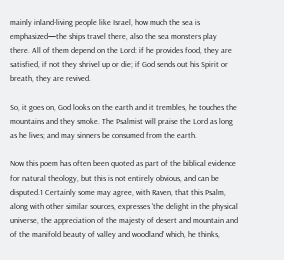mainly inland-living people like Israel, how much the sea is emphasized—the ships travel there, also the sea monsters play there. All of them depend on the Lord: if he provides food, they are satisfied, if not they shrivel up or die; if God sends out his Spirit or breath, they are revived.

So, it goes on, God looks on the earth and it trembles, he touches the mountains and they smoke. The Psalmist will praise the Lord as long as he lives; and may sinners be consumed from the earth.

Now this poem has often been quoted as part of the biblical evidence for natural theology, but this is not entirely obvious, and can be disputed.1 Certainly some may agree, with Raven, that this Psalm, along with other similar sources, expresses ‘the delight in the physical universe, the appreciation of the majesty of desert and mountain and of the manifold beauty of valley and woodland’ which, he thinks,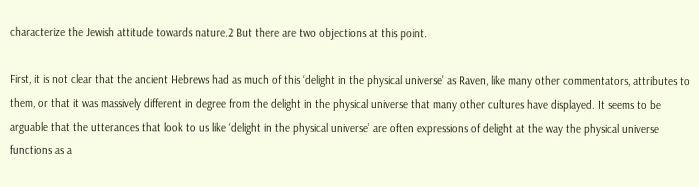characterize the Jewish attitude towards nature.2 But there are two objections at this point.

First, it is not clear that the ancient Hebrews had as much of this ‘delight in the physical universe’ as Raven, like many other commentators, attributes to them, or that it was massively different in degree from the delight in the physical universe that many other cultures have displayed. It seems to be arguable that the utterances that look to us like ‘delight in the physical universe’ are often expressions of delight at the way the physical universe functions as a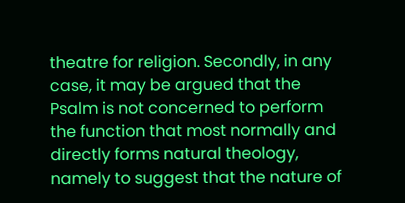theatre for religion. Secondly, in any case, it may be argued that the Psalm is not concerned to perform the function that most normally and directly forms natural theology, namely to suggest that the nature of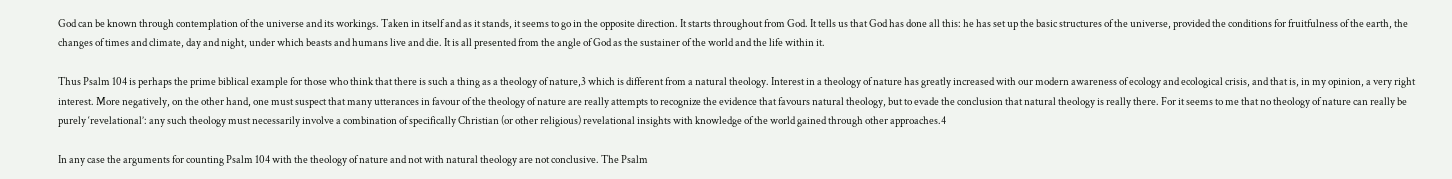God can be known through contemplation of the universe and its workings. Taken in itself and as it stands, it seems to go in the opposite direction. It starts throughout from God. It tells us that God has done all this: he has set up the basic structures of the universe, provided the conditions for fruitfulness of the earth, the changes of times and climate, day and night, under which beasts and humans live and die. It is all presented from the angle of God as the sustainer of the world and the life within it.

Thus Psalm 104 is perhaps the prime biblical example for those who think that there is such a thing as a theology of nature,3 which is different from a natural theology. Interest in a theology of nature has greatly increased with our modern awareness of ecology and ecological crisis, and that is, in my opinion, a very right interest. More negatively, on the other hand, one must suspect that many utterances in favour of the theology of nature are really attempts to recognize the evidence that favours natural theology, but to evade the conclusion that natural theology is really there. For it seems to me that no theology of nature can really be purely ‘revelational’: any such theology must necessarily involve a combination of specifically Christian (or other religious) revelational insights with knowledge of the world gained through other approaches.4

In any case the arguments for counting Psalm 104 with the theology of nature and not with natural theology are not conclusive. The Psalm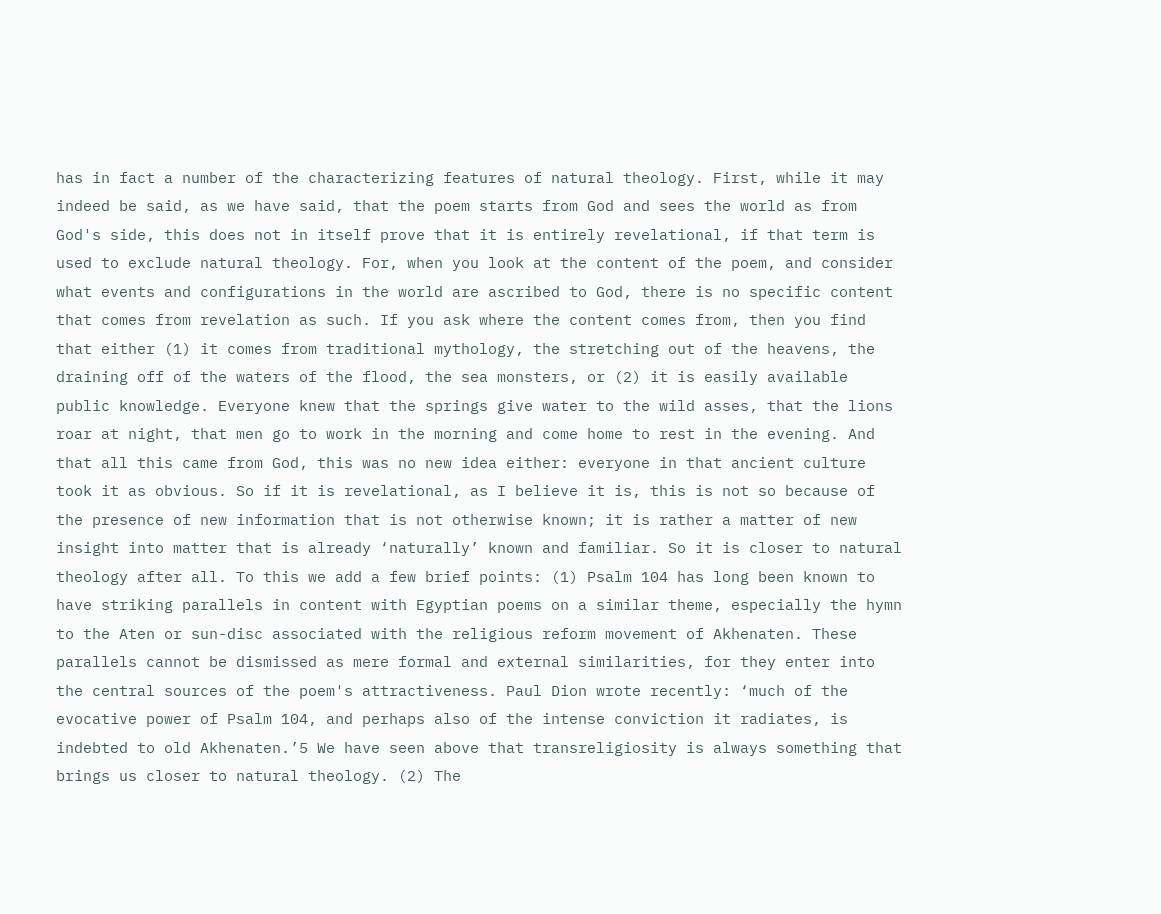has in fact a number of the characterizing features of natural theology. First, while it may indeed be said, as we have said, that the poem starts from God and sees the world as from God's side, this does not in itself prove that it is entirely revelational, if that term is used to exclude natural theology. For, when you look at the content of the poem, and consider what events and configurations in the world are ascribed to God, there is no specific content that comes from revelation as such. If you ask where the content comes from, then you find that either (1) it comes from traditional mythology, the stretching out of the heavens, the draining off of the waters of the flood, the sea monsters, or (2) it is easily available public knowledge. Everyone knew that the springs give water to the wild asses, that the lions roar at night, that men go to work in the morning and come home to rest in the evening. And that all this came from God, this was no new idea either: everyone in that ancient culture took it as obvious. So if it is revelational, as I believe it is, this is not so because of the presence of new information that is not otherwise known; it is rather a matter of new insight into matter that is already ‘naturally’ known and familiar. So it is closer to natural theology after all. To this we add a few brief points: (1) Psalm 104 has long been known to have striking parallels in content with Egyptian poems on a similar theme, especially the hymn to the Aten or sun-disc associated with the religious reform movement of Akhenaten. These parallels cannot be dismissed as mere formal and external similarities, for they enter into the central sources of the poem's attractiveness. Paul Dion wrote recently: ‘much of the evocative power of Psalm 104, and perhaps also of the intense conviction it radiates, is indebted to old Akhenaten.’5 We have seen above that transreligiosity is always something that brings us closer to natural theology. (2) The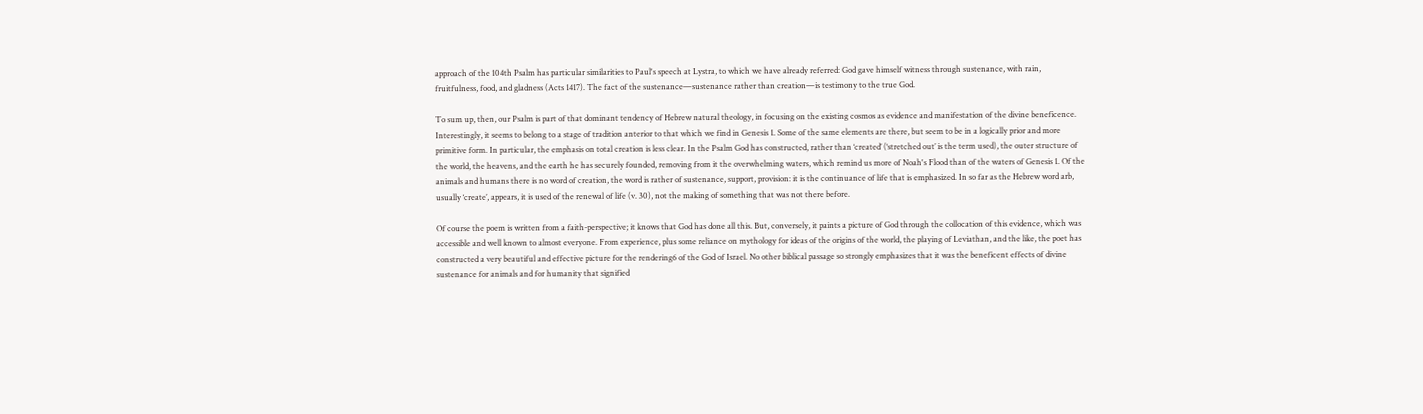approach of the 104th Psalm has particular similarities to Paul's speech at Lystra, to which we have already referred: God gave himself witness through sustenance, with rain, fruitfulness, food, and gladness (Acts 1417). The fact of the sustenance—sustenance rather than creation—is testimony to the true God.

To sum up, then, our Psalm is part of that dominant tendency of Hebrew natural theology, in focusing on the existing cosmos as evidence and manifestation of the divine beneficence. Interestingly, it seems to belong to a stage of tradition anterior to that which we find in Genesis 1. Some of the same elements are there, but seem to be in a logically prior and more primitive form. In particular, the emphasis on total creation is less clear. In the Psalm God has constructed, rather than ‘created’ (‘stretched out’ is the term used), the outer structure of the world, the heavens, and the earth he has securely founded, removing from it the overwhelming waters, which remind us more of Noah's Flood than of the waters of Genesis 1. Of the animals and humans there is no word of creation, the word is rather of sustenance, support, provision: it is the continuance of life that is emphasized. In so far as the Hebrew word arb, usually ‘create’, appears, it is used of the renewal of life (v. 30), not the making of something that was not there before.

Of course the poem is written from a faith-perspective; it knows that God has done all this. But, conversely, it paints a picture of God through the collocation of this evidence, which was accessible and well known to almost everyone. From experience, plus some reliance on mythology for ideas of the origins of the world, the playing of Leviathan, and the like, the poet has constructed a very beautiful and effective picture for the rendering6 of the God of Israel. No other biblical passage so strongly emphasizes that it was the beneficent effects of divine sustenance for animals and for humanity that signified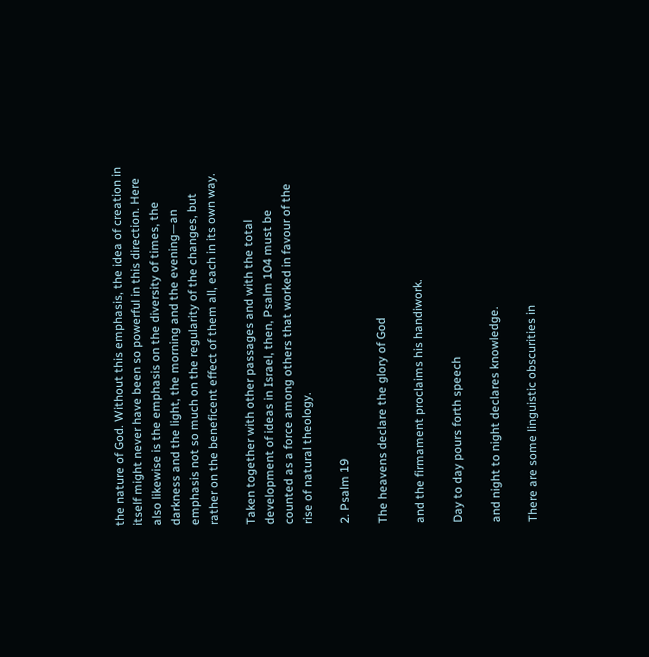the nature of God. Without this emphasis, the idea of creation in itself might never have been so powerful in this direction. Here also likewise is the emphasis on the diversity of times, the darkness and the light, the morning and the evening—an emphasis not so much on the regularity of the changes, but rather on the beneficent effect of them all, each in its own way.

Taken together with other passages and with the total development of ideas in Israel, then, Psalm 104 must be counted as a force among others that worked in favour of the rise of natural theology.

2. Psalm 19

The heavens declare the glory of God

and the firmament proclaims his handiwork.

Day to day pours forth speech

and night to night declares knowledge.

There are some linguistic obscurities in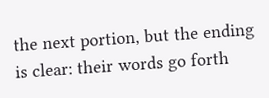the next portion, but the ending is clear: their words go forth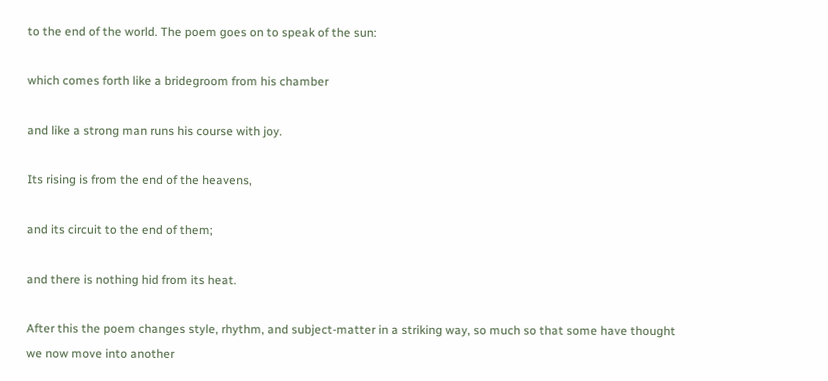to the end of the world. The poem goes on to speak of the sun:

which comes forth like a bridegroom from his chamber

and like a strong man runs his course with joy.

Its rising is from the end of the heavens,

and its circuit to the end of them;

and there is nothing hid from its heat.

After this the poem changes style, rhythm, and subject-matter in a striking way, so much so that some have thought we now move into another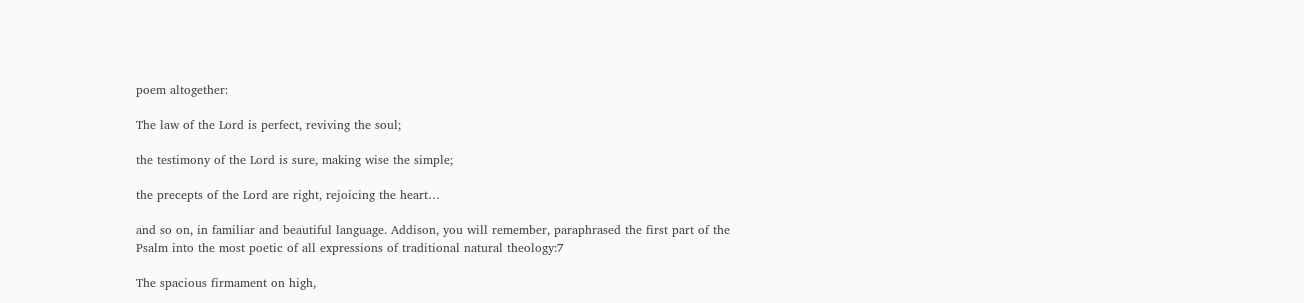poem altogether:

The law of the Lord is perfect, reviving the soul;

the testimony of the Lord is sure, making wise the simple;

the precepts of the Lord are right, rejoicing the heart…

and so on, in familiar and beautiful language. Addison, you will remember, paraphrased the first part of the Psalm into the most poetic of all expressions of traditional natural theology:7

The spacious firmament on high,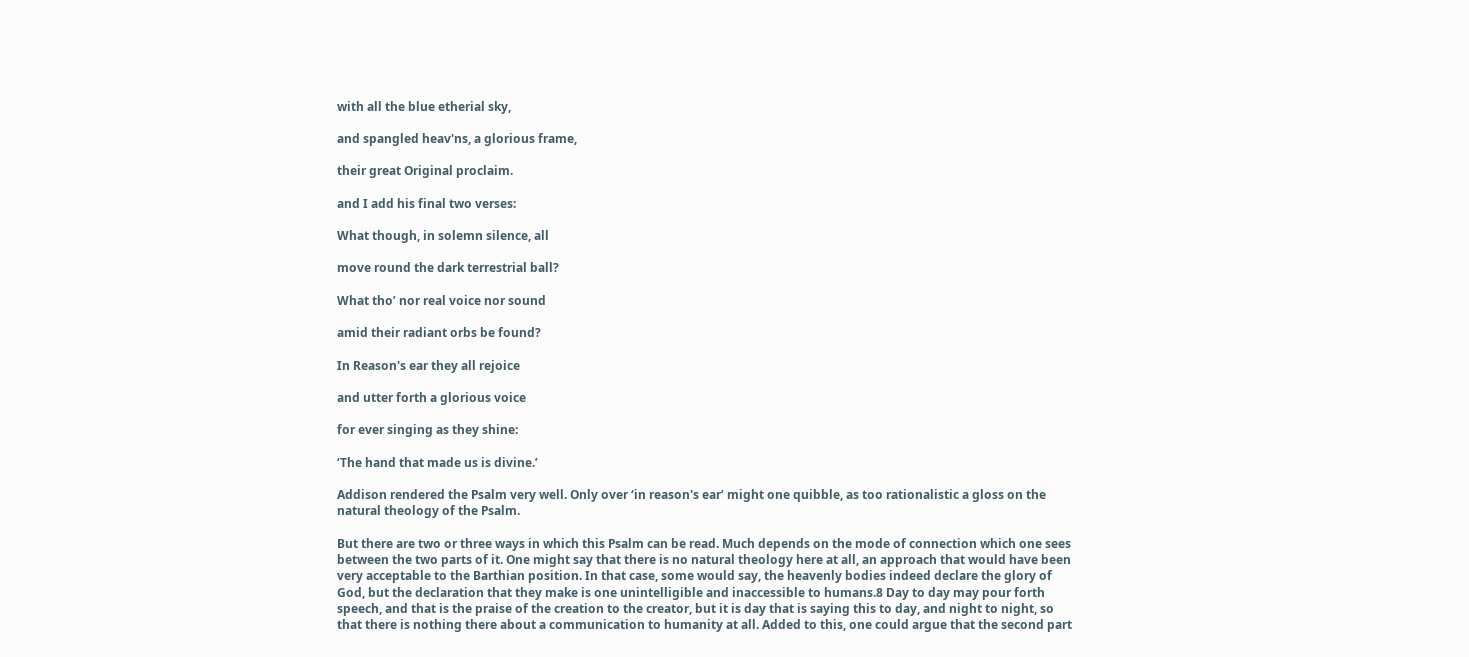with all the blue etherial sky,

and spangled heav'ns, a glorious frame,

their great Original proclaim.

and I add his final two verses:

What though, in solemn silence, all

move round the dark terrestrial ball?

What tho’ nor real voice nor sound

amid their radiant orbs be found?

In Reason's ear they all rejoice

and utter forth a glorious voice

for ever singing as they shine:

‘The hand that made us is divine.’

Addison rendered the Psalm very well. Only over ‘in reason's ear’ might one quibble, as too rationalistic a gloss on the natural theology of the Psalm.

But there are two or three ways in which this Psalm can be read. Much depends on the mode of connection which one sees between the two parts of it. One might say that there is no natural theology here at all, an approach that would have been very acceptable to the Barthian position. In that case, some would say, the heavenly bodies indeed declare the glory of God, but the declaration that they make is one unintelligible and inaccessible to humans.8 Day to day may pour forth speech, and that is the praise of the creation to the creator, but it is day that is saying this to day, and night to night, so that there is nothing there about a communication to humanity at all. Added to this, one could argue that the second part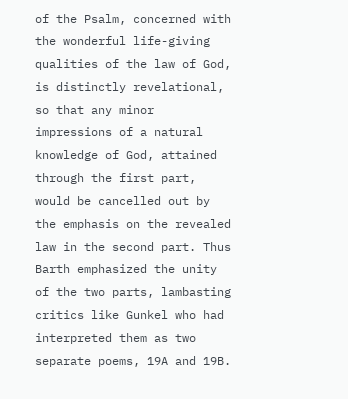of the Psalm, concerned with the wonderful life-giving qualities of the law of God, is distinctly revelational, so that any minor impressions of a natural knowledge of God, attained through the first part, would be cancelled out by the emphasis on the revealed law in the second part. Thus Barth emphasized the unity of the two parts, lambasting critics like Gunkel who had interpreted them as two separate poems, 19A and 19B.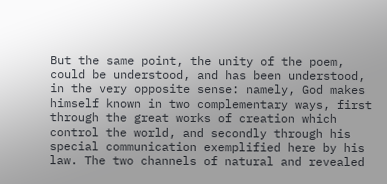But the same point, the unity of the poem, could be understood, and has been understood, in the very opposite sense: namely, God makes himself known in two complementary ways, first through the great works of creation which control the world, and secondly through his special communication exemplified here by his law. The two channels of natural and revealed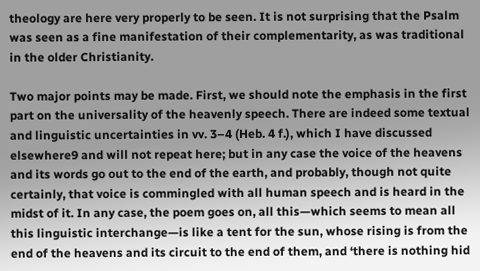theology are here very properly to be seen. It is not surprising that the Psalm was seen as a fine manifestation of their complementarity, as was traditional in the older Christianity.

Two major points may be made. First, we should note the emphasis in the first part on the universality of the heavenly speech. There are indeed some textual and linguistic uncertainties in vv. 3–4 (Heb. 4 f.), which I have discussed elsewhere9 and will not repeat here; but in any case the voice of the heavens and its words go out to the end of the earth, and probably, though not quite certainly, that voice is commingled with all human speech and is heard in the midst of it. In any case, the poem goes on, all this—which seems to mean all this linguistic interchange—is like a tent for the sun, whose rising is from the end of the heavens and its circuit to the end of them, and ‘there is nothing hid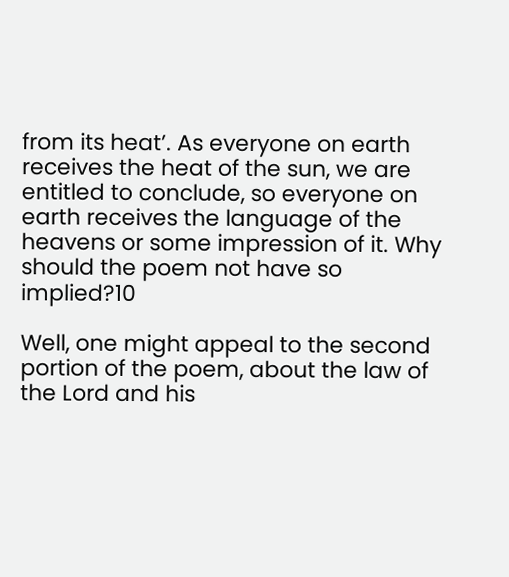from its heat’. As everyone on earth receives the heat of the sun, we are entitled to conclude, so everyone on earth receives the language of the heavens or some impression of it. Why should the poem not have so implied?10

Well, one might appeal to the second portion of the poem, about the law of the Lord and his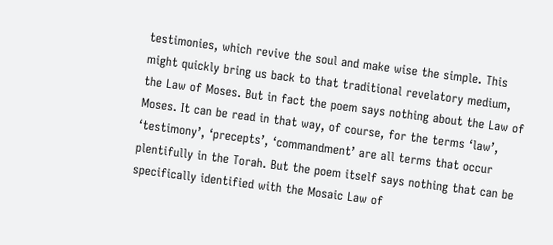testimonies, which revive the soul and make wise the simple. This might quickly bring us back to that traditional revelatory medium, the Law of Moses. But in fact the poem says nothing about the Law of Moses. It can be read in that way, of course, for the terms ‘law’, ‘testimony’, ‘precepts’, ‘commandment’ are all terms that occur plentifully in the Torah. But the poem itself says nothing that can be specifically identified with the Mosaic Law of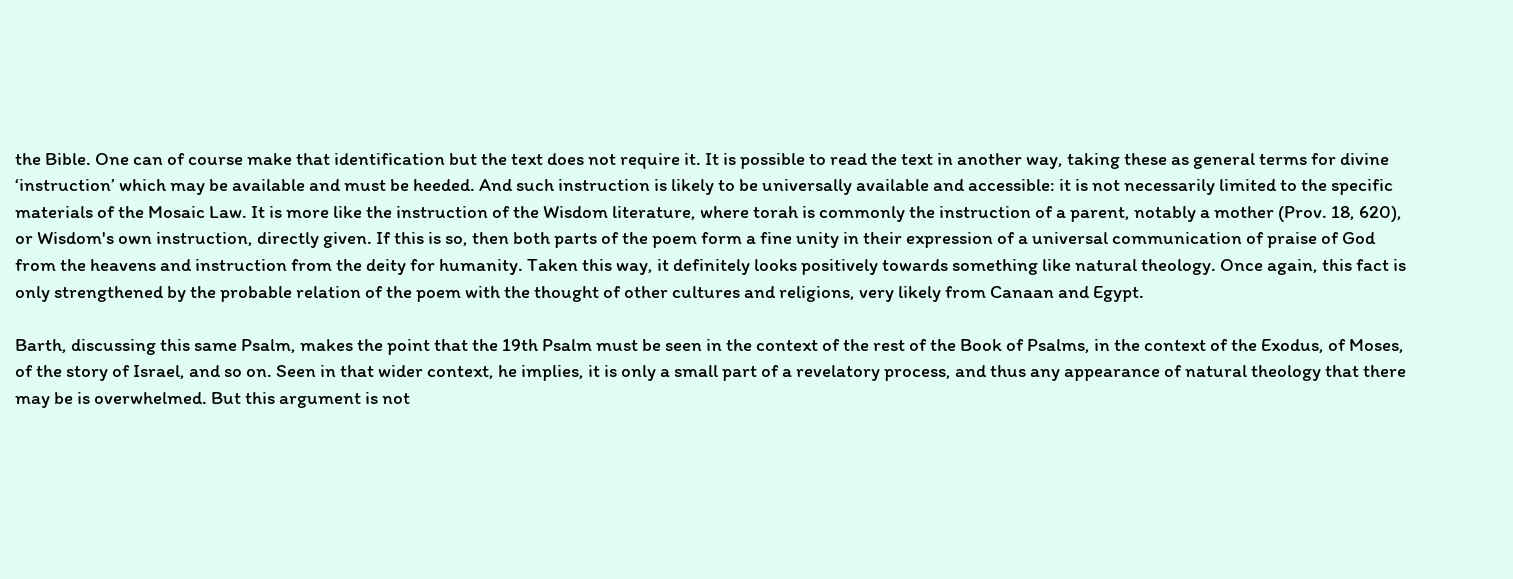the Bible. One can of course make that identification but the text does not require it. It is possible to read the text in another way, taking these as general terms for divine ‘instruction’ which may be available and must be heeded. And such instruction is likely to be universally available and accessible: it is not necessarily limited to the specific materials of the Mosaic Law. It is more like the instruction of the Wisdom literature, where torah is commonly the instruction of a parent, notably a mother (Prov. 18, 620), or Wisdom's own instruction, directly given. If this is so, then both parts of the poem form a fine unity in their expression of a universal communication of praise of God from the heavens and instruction from the deity for humanity. Taken this way, it definitely looks positively towards something like natural theology. Once again, this fact is only strengthened by the probable relation of the poem with the thought of other cultures and religions, very likely from Canaan and Egypt.

Barth, discussing this same Psalm, makes the point that the 19th Psalm must be seen in the context of the rest of the Book of Psalms, in the context of the Exodus, of Moses, of the story of Israel, and so on. Seen in that wider context, he implies, it is only a small part of a revelatory process, and thus any appearance of natural theology that there may be is overwhelmed. But this argument is not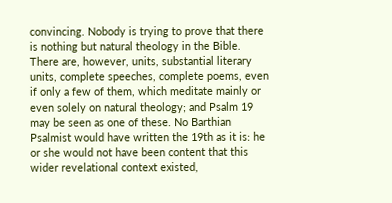convincing. Nobody is trying to prove that there is nothing but natural theology in the Bible. There are, however, units, substantial literary units, complete speeches, complete poems, even if only a few of them, which meditate mainly or even solely on natural theology; and Psalm 19 may be seen as one of these. No Barthian Psalmist would have written the 19th as it is: he or she would not have been content that this wider revelational context existed,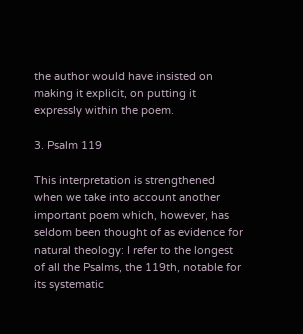the author would have insisted on making it explicit, on putting it expressly within the poem.

3. Psalm 119

This interpretation is strengthened when we take into account another important poem which, however, has seldom been thought of as evidence for natural theology: I refer to the longest of all the Psalms, the 119th, notable for its systematic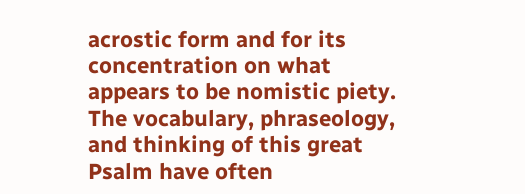acrostic form and for its concentration on what appears to be nomistic piety. The vocabulary, phraseology, and thinking of this great Psalm have often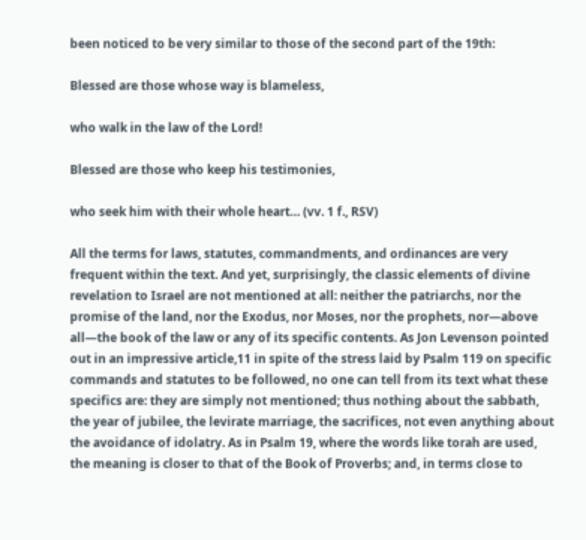been noticed to be very similar to those of the second part of the 19th:

Blessed are those whose way is blameless,

who walk in the law of the Lord!

Blessed are those who keep his testimonies,

who seek him with their whole heart… (vv. 1 f., RSV)

All the terms for laws, statutes, commandments, and ordinances are very frequent within the text. And yet, surprisingly, the classic elements of divine revelation to Israel are not mentioned at all: neither the patriarchs, nor the promise of the land, nor the Exodus, nor Moses, nor the prophets, nor—above all—the book of the law or any of its specific contents. As Jon Levenson pointed out in an impressive article,11 in spite of the stress laid by Psalm 119 on specific commands and statutes to be followed, no one can tell from its text what these specifics are: they are simply not mentioned; thus nothing about the sabbath, the year of jubilee, the levirate marriage, the sacrifices, not even anything about the avoidance of idolatry. As in Psalm 19, where the words like torah are used, the meaning is closer to that of the Book of Proverbs; and, in terms close to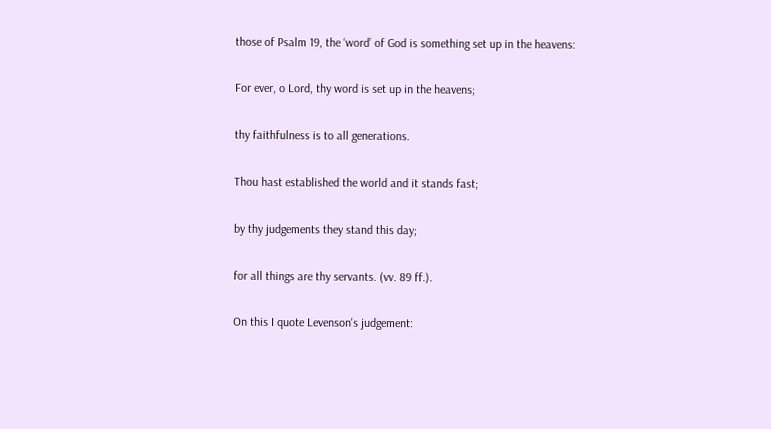those of Psalm 19, the ‘word’ of God is something set up in the heavens:

For ever, o Lord, thy word is set up in the heavens;

thy faithfulness is to all generations.

Thou hast established the world and it stands fast;

by thy judgements they stand this day;

for all things are thy servants. (vv. 89 ff.).

On this I quote Levenson's judgement: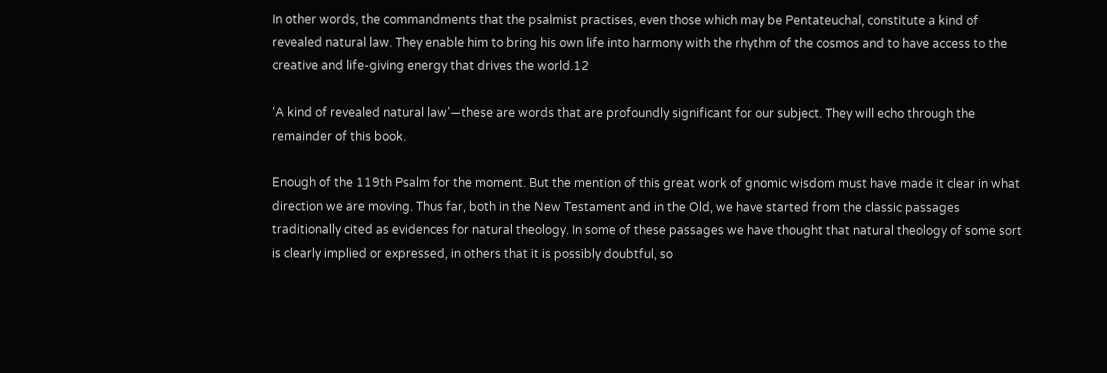In other words, the commandments that the psalmist practises, even those which may be Pentateuchal, constitute a kind of revealed natural law. They enable him to bring his own life into harmony with the rhythm of the cosmos and to have access to the creative and life-giving energy that drives the world.12

‘A kind of revealed natural law’—these are words that are profoundly significant for our subject. They will echo through the remainder of this book.

Enough of the 119th Psalm for the moment. But the mention of this great work of gnomic wisdom must have made it clear in what direction we are moving. Thus far, both in the New Testament and in the Old, we have started from the classic passages traditionally cited as evidences for natural theology. In some of these passages we have thought that natural theology of some sort is clearly implied or expressed, in others that it is possibly doubtful, so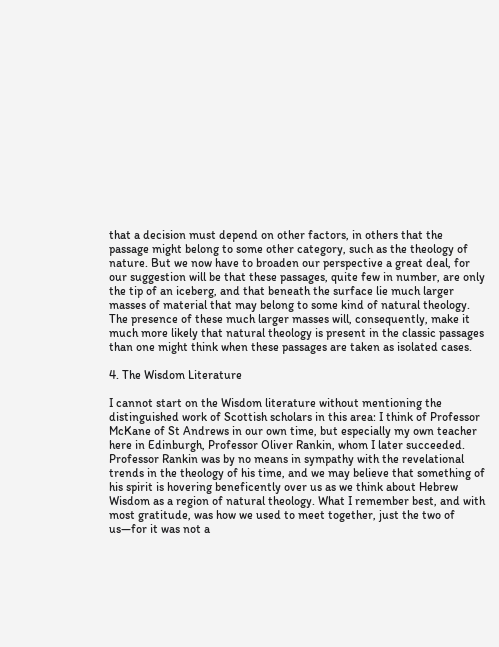that a decision must depend on other factors, in others that the passage might belong to some other category, such as the theology of nature. But we now have to broaden our perspective a great deal, for our suggestion will be that these passages, quite few in number, are only the tip of an iceberg, and that beneath the surface lie much larger masses of material that may belong to some kind of natural theology. The presence of these much larger masses will, consequently, make it much more likely that natural theology is present in the classic passages than one might think when these passages are taken as isolated cases.

4. The Wisdom Literature

I cannot start on the Wisdom literature without mentioning the distinguished work of Scottish scholars in this area: I think of Professor McKane of St Andrews in our own time, but especially my own teacher here in Edinburgh, Professor Oliver Rankin, whom I later succeeded. Professor Rankin was by no means in sympathy with the revelational trends in the theology of his time, and we may believe that something of his spirit is hovering beneficently over us as we think about Hebrew Wisdom as a region of natural theology. What I remember best, and with most gratitude, was how we used to meet together, just the two of us—for it was not a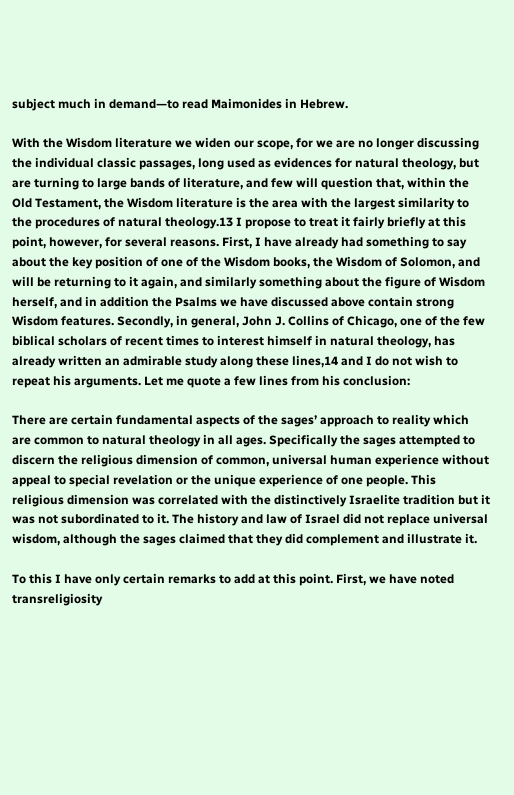subject much in demand—to read Maimonides in Hebrew.

With the Wisdom literature we widen our scope, for we are no longer discussing the individual classic passages, long used as evidences for natural theology, but are turning to large bands of literature, and few will question that, within the Old Testament, the Wisdom literature is the area with the largest similarity to the procedures of natural theology.13 I propose to treat it fairly briefly at this point, however, for several reasons. First, I have already had something to say about the key position of one of the Wisdom books, the Wisdom of Solomon, and will be returning to it again, and similarly something about the figure of Wisdom herself, and in addition the Psalms we have discussed above contain strong Wisdom features. Secondly, in general, John J. Collins of Chicago, one of the few biblical scholars of recent times to interest himself in natural theology, has already written an admirable study along these lines,14 and I do not wish to repeat his arguments. Let me quote a few lines from his conclusion:

There are certain fundamental aspects of the sages’ approach to reality which are common to natural theology in all ages. Specifically the sages attempted to discern the religious dimension of common, universal human experience without appeal to special revelation or the unique experience of one people. This religious dimension was correlated with the distinctively Israelite tradition but it was not subordinated to it. The history and law of Israel did not replace universal wisdom, although the sages claimed that they did complement and illustrate it.

To this I have only certain remarks to add at this point. First, we have noted transreligiosity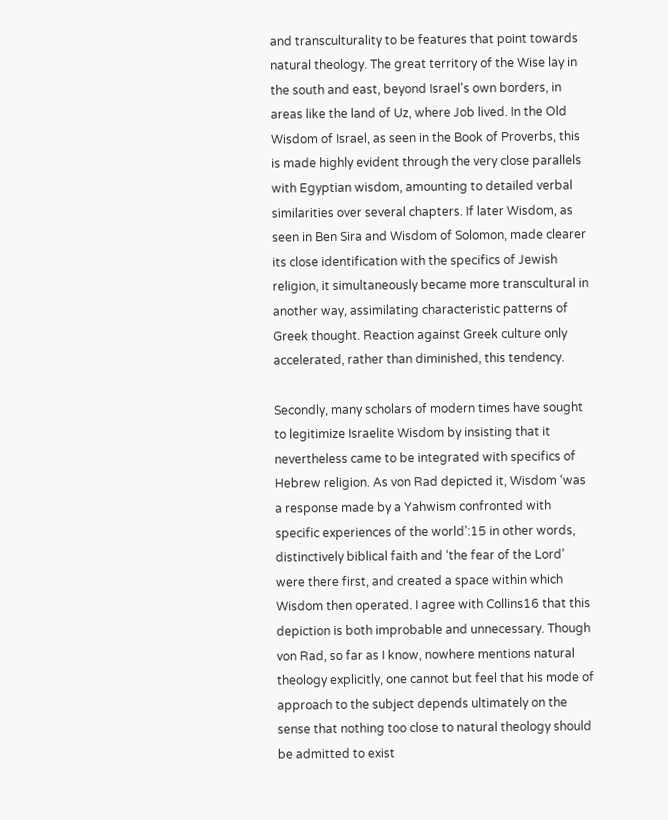and transculturality to be features that point towards natural theology. The great territory of the Wise lay in the south and east, beyond Israel's own borders, in areas like the land of Uz, where Job lived. In the Old Wisdom of Israel, as seen in the Book of Proverbs, this is made highly evident through the very close parallels with Egyptian wisdom, amounting to detailed verbal similarities over several chapters. If later Wisdom, as seen in Ben Sira and Wisdom of Solomon, made clearer its close identification with the specifics of Jewish religion, it simultaneously became more transcultural in another way, assimilating characteristic patterns of Greek thought. Reaction against Greek culture only accelerated, rather than diminished, this tendency.

Secondly, many scholars of modern times have sought to legitimize Israelite Wisdom by insisting that it nevertheless came to be integrated with specifics of Hebrew religion. As von Rad depicted it, Wisdom ‘was a response made by a Yahwism confronted with specific experiences of the world’:15 in other words, distinctively biblical faith and ‘the fear of the Lord’ were there first, and created a space within which Wisdom then operated. I agree with Collins16 that this depiction is both improbable and unnecessary. Though von Rad, so far as I know, nowhere mentions natural theology explicitly, one cannot but feel that his mode of approach to the subject depends ultimately on the sense that nothing too close to natural theology should be admitted to exist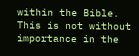within the Bible. This is not without importance in the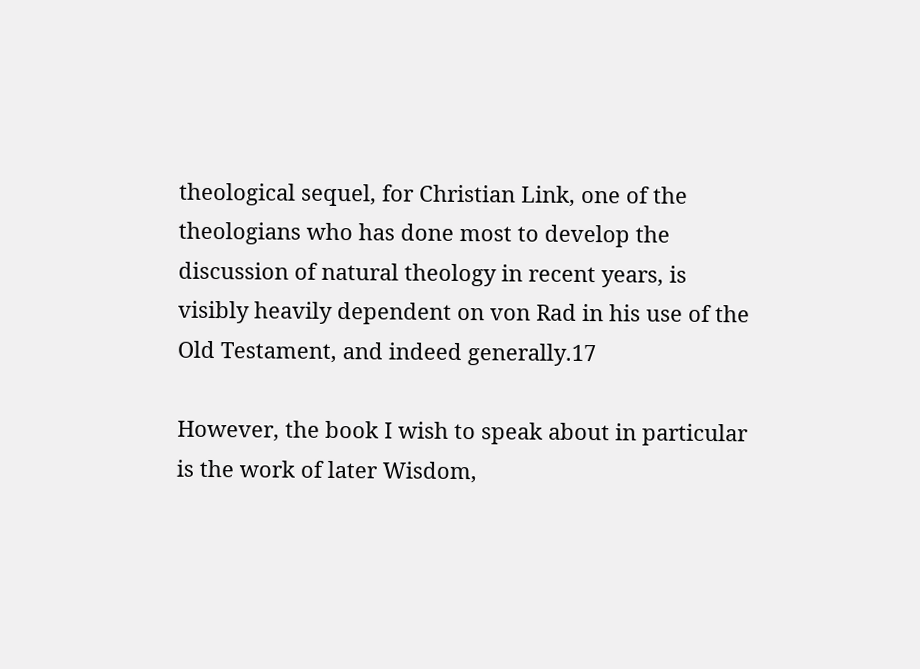theological sequel, for Christian Link, one of the theologians who has done most to develop the discussion of natural theology in recent years, is visibly heavily dependent on von Rad in his use of the Old Testament, and indeed generally.17

However, the book I wish to speak about in particular is the work of later Wisdom,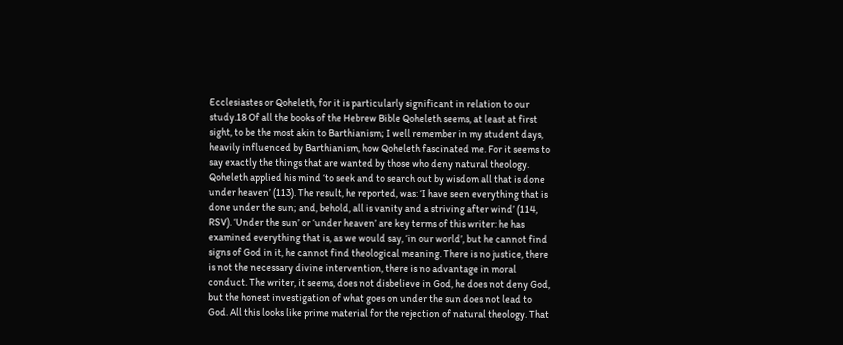Ecclesiastes or Qoheleth, for it is particularly significant in relation to our study.18 Of all the books of the Hebrew Bible Qoheleth seems, at least at first sight, to be the most akin to Barthianism; I well remember in my student days, heavily influenced by Barthianism, how Qoheleth fascinated me. For it seems to say exactly the things that are wanted by those who deny natural theology. Qoheleth applied his mind ‘to seek and to search out by wisdom all that is done under heaven’ (113). The result, he reported, was: ‘I have seen everything that is done under the sun; and, behold, all is vanity and a striving after wind’ (114, RSV). ‘Under the sun’ or ‘under heaven’ are key terms of this writer: he has examined everything that is, as we would say, ‘in our world’, but he cannot find signs of God in it, he cannot find theological meaning. There is no justice, there is not the necessary divine intervention, there is no advantage in moral conduct. The writer, it seems, does not disbelieve in God, he does not deny God, but the honest investigation of what goes on under the sun does not lead to God. All this looks like prime material for the rejection of natural theology. That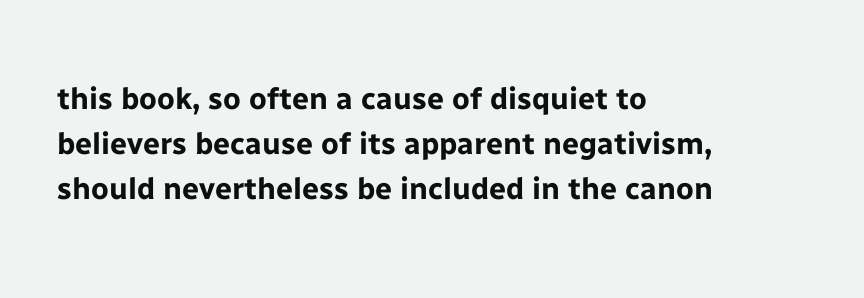this book, so often a cause of disquiet to believers because of its apparent negativism, should nevertheless be included in the canon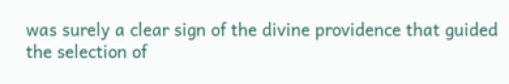was surely a clear sign of the divine providence that guided the selection of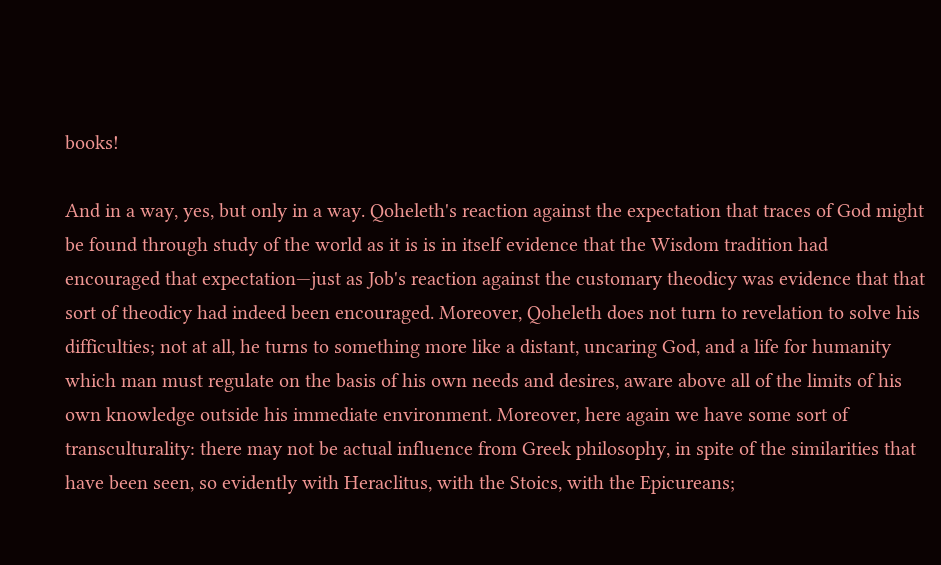books!

And in a way, yes, but only in a way. Qoheleth's reaction against the expectation that traces of God might be found through study of the world as it is is in itself evidence that the Wisdom tradition had encouraged that expectation—just as Job's reaction against the customary theodicy was evidence that that sort of theodicy had indeed been encouraged. Moreover, Qoheleth does not turn to revelation to solve his difficulties; not at all, he turns to something more like a distant, uncaring God, and a life for humanity which man must regulate on the basis of his own needs and desires, aware above all of the limits of his own knowledge outside his immediate environment. Moreover, here again we have some sort of transculturality: there may not be actual influence from Greek philosophy, in spite of the similarities that have been seen, so evidently with Heraclitus, with the Stoics, with the Epicureans;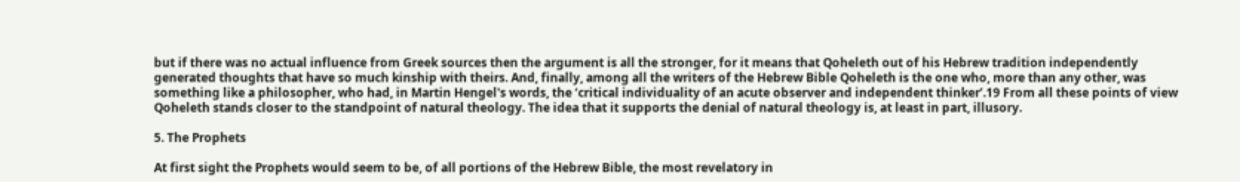but if there was no actual influence from Greek sources then the argument is all the stronger, for it means that Qoheleth out of his Hebrew tradition independently generated thoughts that have so much kinship with theirs. And, finally, among all the writers of the Hebrew Bible Qoheleth is the one who, more than any other, was something like a philosopher, who had, in Martin Hengel's words, the ‘critical individuality of an acute observer and independent thinker’.19 From all these points of view Qoheleth stands closer to the standpoint of natural theology. The idea that it supports the denial of natural theology is, at least in part, illusory.

5. The Prophets

At first sight the Prophets would seem to be, of all portions of the Hebrew Bible, the most revelatory in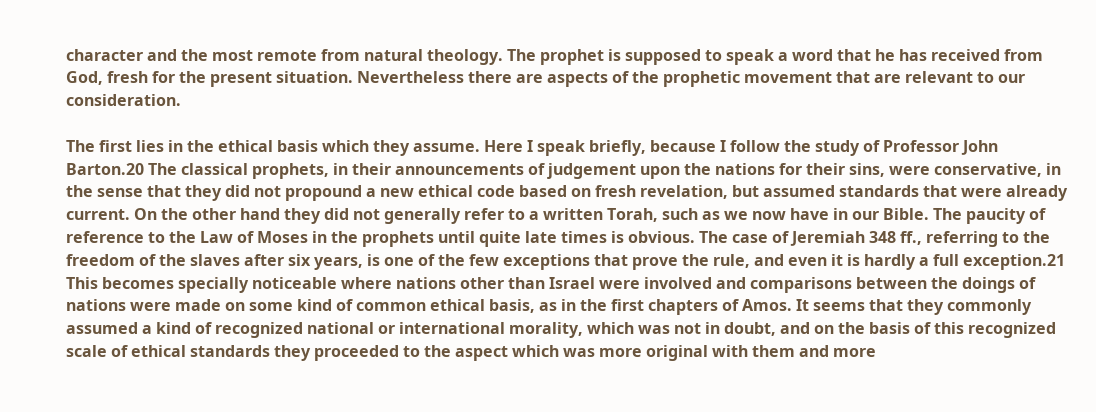character and the most remote from natural theology. The prophet is supposed to speak a word that he has received from God, fresh for the present situation. Nevertheless there are aspects of the prophetic movement that are relevant to our consideration.

The first lies in the ethical basis which they assume. Here I speak briefly, because I follow the study of Professor John Barton.20 The classical prophets, in their announcements of judgement upon the nations for their sins, were conservative, in the sense that they did not propound a new ethical code based on fresh revelation, but assumed standards that were already current. On the other hand they did not generally refer to a written Torah, such as we now have in our Bible. The paucity of reference to the Law of Moses in the prophets until quite late times is obvious. The case of Jeremiah 348 ff., referring to the freedom of the slaves after six years, is one of the few exceptions that prove the rule, and even it is hardly a full exception.21 This becomes specially noticeable where nations other than Israel were involved and comparisons between the doings of nations were made on some kind of common ethical basis, as in the first chapters of Amos. It seems that they commonly assumed a kind of recognized national or international morality, which was not in doubt, and on the basis of this recognized scale of ethical standards they proceeded to the aspect which was more original with them and more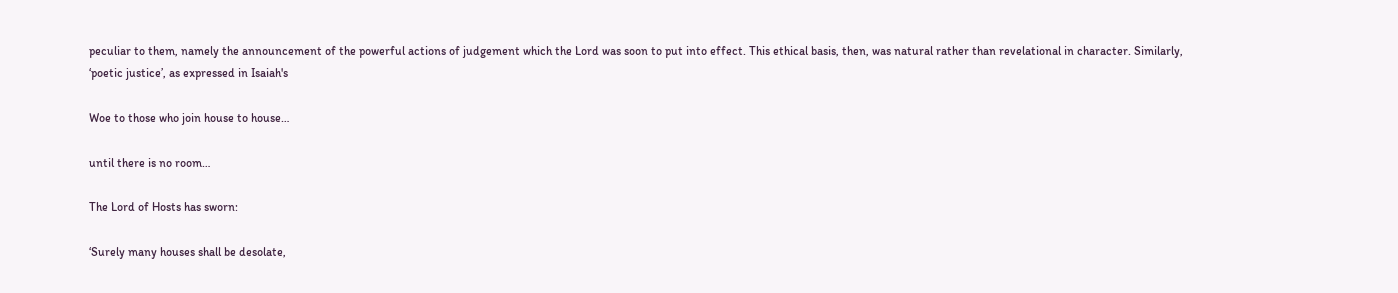peculiar to them, namely the announcement of the powerful actions of judgement which the Lord was soon to put into effect. This ethical basis, then, was natural rather than revelational in character. Similarly, ‘poetic justice’, as expressed in Isaiah's

Woe to those who join house to house…

until there is no room…

The Lord of Hosts has sworn:

‘Surely many houses shall be desolate,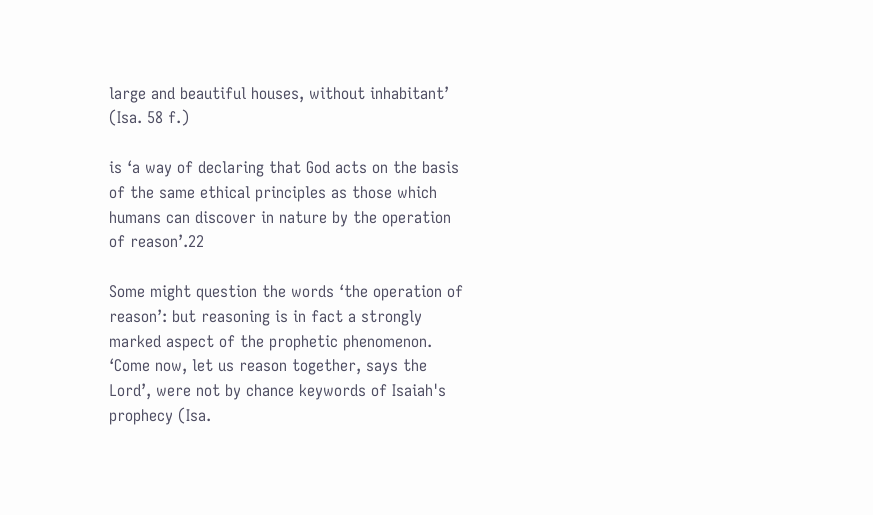large and beautiful houses, without inhabitant’ (Isa. 58 f.)

is ‘a way of declaring that God acts on the basis of the same ethical principles as those which humans can discover in nature by the operation of reason’.22

Some might question the words ‘the operation of reason’: but reasoning is in fact a strongly marked aspect of the prophetic phenomenon. ‘Come now, let us reason together, says the Lord’, were not by chance keywords of Isaiah's prophecy (Isa.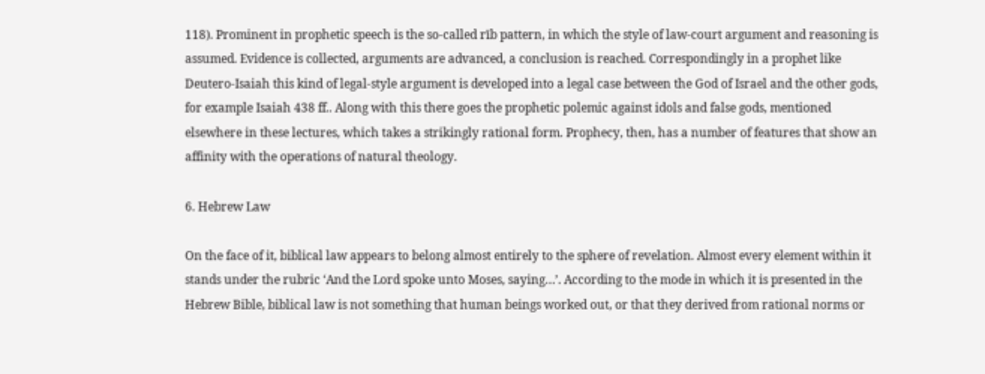118). Prominent in prophetic speech is the so-called rīb pattern, in which the style of law-court argument and reasoning is assumed. Evidence is collected, arguments are advanced, a conclusion is reached. Correspondingly in a prophet like Deutero-Isaiah this kind of legal-style argument is developed into a legal case between the God of Israel and the other gods, for example Isaiah 438 ff.. Along with this there goes the prophetic polemic against idols and false gods, mentioned elsewhere in these lectures, which takes a strikingly rational form. Prophecy, then, has a number of features that show an affinity with the operations of natural theology.

6. Hebrew Law

On the face of it, biblical law appears to belong almost entirely to the sphere of revelation. Almost every element within it stands under the rubric ‘And the Lord spoke unto Moses, saying…’. According to the mode in which it is presented in the Hebrew Bible, biblical law is not something that human beings worked out, or that they derived from rational norms or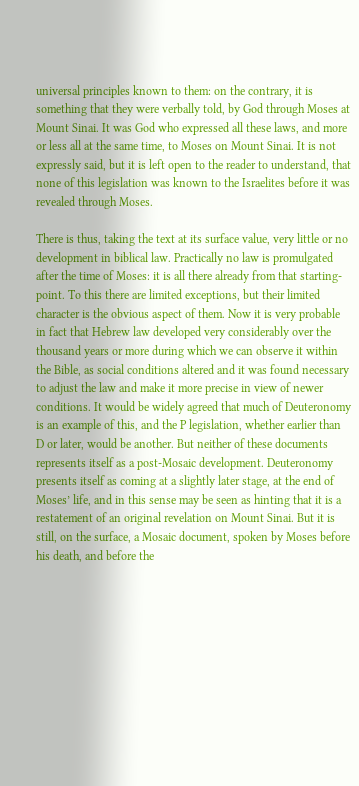universal principles known to them: on the contrary, it is something that they were verbally told, by God through Moses at Mount Sinai. It was God who expressed all these laws, and more or less all at the same time, to Moses on Mount Sinai. It is not expressly said, but it is left open to the reader to understand, that none of this legislation was known to the Israelites before it was revealed through Moses.

There is thus, taking the text at its surface value, very little or no development in biblical law. Practically no law is promulgated after the time of Moses: it is all there already from that starting-point. To this there are limited exceptions, but their limited character is the obvious aspect of them. Now it is very probable in fact that Hebrew law developed very considerably over the thousand years or more during which we can observe it within the Bible, as social conditions altered and it was found necessary to adjust the law and make it more precise in view of newer conditions. It would be widely agreed that much of Deuteronomy is an example of this, and the P legislation, whether earlier than D or later, would be another. But neither of these documents represents itself as a post-Mosaic development. Deuteronomy presents itself as coming at a slightly later stage, at the end of Moses’ life, and in this sense may be seen as hinting that it is a restatement of an original revelation on Mount Sinai. But it is still, on the surface, a Mosaic document, spoken by Moses before his death, and before the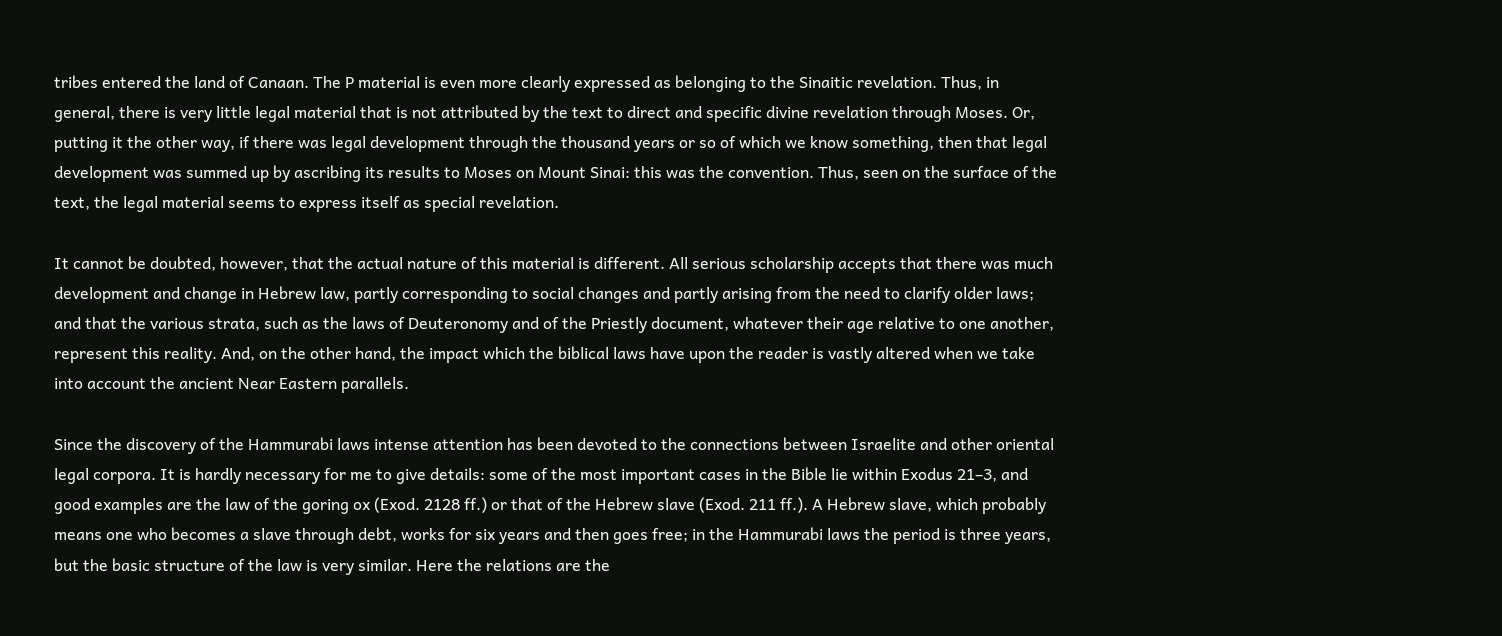tribes entered the land of Canaan. The P material is even more clearly expressed as belonging to the Sinaitic revelation. Thus, in general, there is very little legal material that is not attributed by the text to direct and specific divine revelation through Moses. Or, putting it the other way, if there was legal development through the thousand years or so of which we know something, then that legal development was summed up by ascribing its results to Moses on Mount Sinai: this was the convention. Thus, seen on the surface of the text, the legal material seems to express itself as special revelation.

It cannot be doubted, however, that the actual nature of this material is different. All serious scholarship accepts that there was much development and change in Hebrew law, partly corresponding to social changes and partly arising from the need to clarify older laws; and that the various strata, such as the laws of Deuteronomy and of the Priestly document, whatever their age relative to one another, represent this reality. And, on the other hand, the impact which the biblical laws have upon the reader is vastly altered when we take into account the ancient Near Eastern parallels.

Since the discovery of the Hammurabi laws intense attention has been devoted to the connections between Israelite and other oriental legal corpora. It is hardly necessary for me to give details: some of the most important cases in the Bible lie within Exodus 21–3, and good examples are the law of the goring ox (Exod. 2128 ff.) or that of the Hebrew slave (Exod. 211 ff.). A Hebrew slave, which probably means one who becomes a slave through debt, works for six years and then goes free; in the Hammurabi laws the period is three years, but the basic structure of the law is very similar. Here the relations are the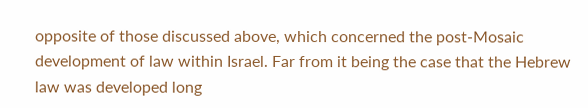opposite of those discussed above, which concerned the post-Mosaic development of law within Israel. Far from it being the case that the Hebrew law was developed long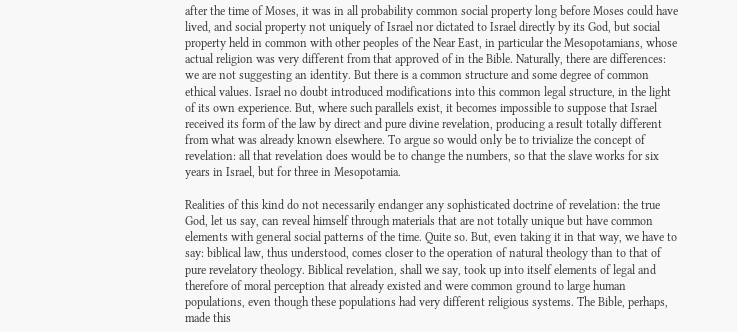after the time of Moses, it was in all probability common social property long before Moses could have lived, and social property not uniquely of Israel nor dictated to Israel directly by its God, but social property held in common with other peoples of the Near East, in particular the Mesopotamians, whose actual religion was very different from that approved of in the Bible. Naturally, there are differences: we are not suggesting an identity. But there is a common structure and some degree of common ethical values. Israel no doubt introduced modifications into this common legal structure, in the light of its own experience. But, where such parallels exist, it becomes impossible to suppose that Israel received its form of the law by direct and pure divine revelation, producing a result totally different from what was already known elsewhere. To argue so would only be to trivialize the concept of revelation: all that revelation does would be to change the numbers, so that the slave works for six years in Israel, but for three in Mesopotamia.

Realities of this kind do not necessarily endanger any sophisticated doctrine of revelation: the true God, let us say, can reveal himself through materials that are not totally unique but have common elements with general social patterns of the time. Quite so. But, even taking it in that way, we have to say: biblical law, thus understood, comes closer to the operation of natural theology than to that of pure revelatory theology. Biblical revelation, shall we say, took up into itself elements of legal and therefore of moral perception that already existed and were common ground to large human populations, even though these populations had very different religious systems. The Bible, perhaps, made this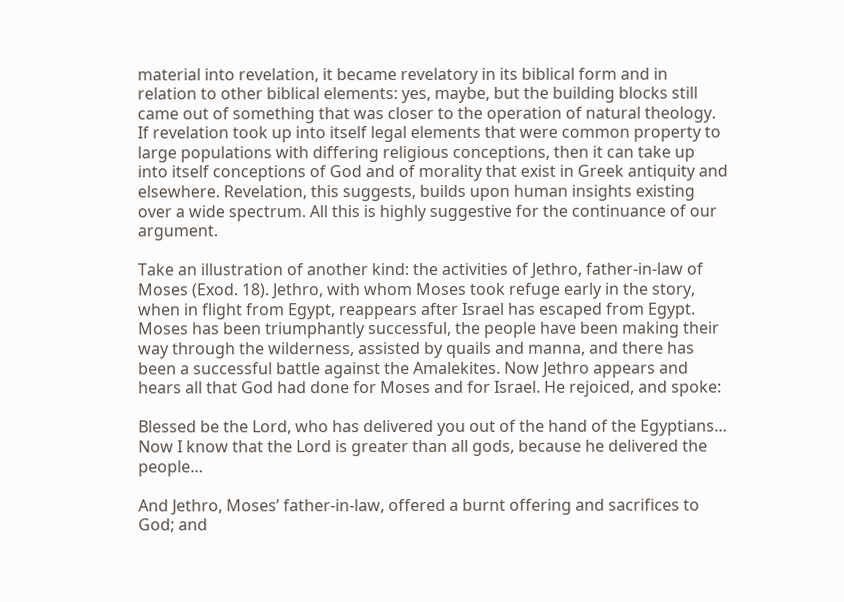material into revelation, it became revelatory in its biblical form and in relation to other biblical elements: yes, maybe, but the building blocks still came out of something that was closer to the operation of natural theology. If revelation took up into itself legal elements that were common property to large populations with differing religious conceptions, then it can take up into itself conceptions of God and of morality that exist in Greek antiquity and elsewhere. Revelation, this suggests, builds upon human insights existing over a wide spectrum. All this is highly suggestive for the continuance of our argument.

Take an illustration of another kind: the activities of Jethro, father-in-law of Moses (Exod. 18). Jethro, with whom Moses took refuge early in the story, when in flight from Egypt, reappears after Israel has escaped from Egypt. Moses has been triumphantly successful, the people have been making their way through the wilderness, assisted by quails and manna, and there has been a successful battle against the Amalekites. Now Jethro appears and hears all that God had done for Moses and for Israel. He rejoiced, and spoke:

Blessed be the Lord, who has delivered you out of the hand of the Egyptians… Now I know that the Lord is greater than all gods, because he delivered the people…

And Jethro, Moses’ father-in-law, offered a burnt offering and sacrifices to God; and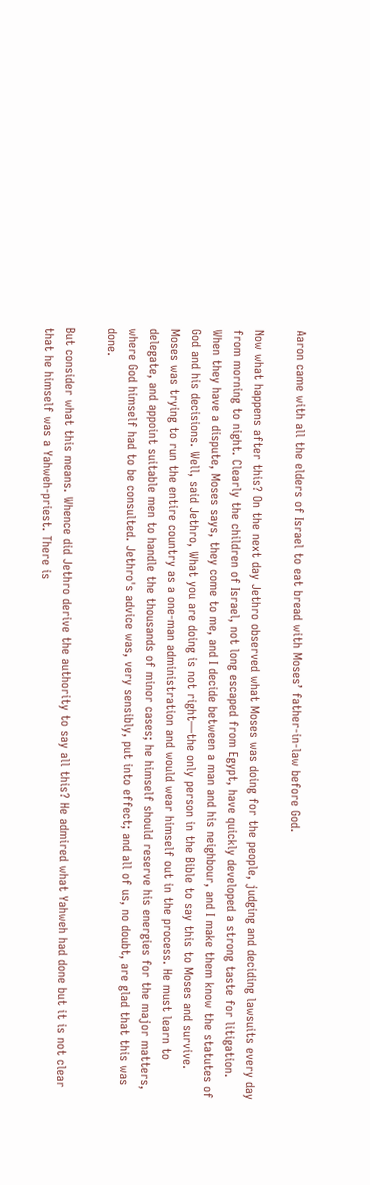Aaron came with all the elders of Israel to eat bread with Moses’ father-in-law before God.

Now what happens after this? On the next day Jethro observed what Moses was doing for the people, judging and deciding lawsuits every day from morning to night. Clearly the children of Israel, not long escaped from Egypt, have quickly developed a strong taste for litigation. When they have a dispute, Moses says, they come to me, and I decide between a man and his neighbour, and I make them know the statutes of God and his decisions. Well, said Jethro, What you are doing is not right—the only person in the Bible to say this to Moses and survive. Moses was trying to run the entire country as a one-man administration and would wear himself out in the process. He must learn to delegate, and appoint suitable men to handle the thousands of minor cases; he himself should reserve his energies for the major matters, where God himself had to be consulted. Jethro's advice was, very sensibly, put into effect; and all of us, no doubt, are glad that this was done.

But consider what this means. Whence did Jethro derive the authority to say all this? He admired what Yahweh had done but it is not clear that he himself was a Yahweh-priest. There is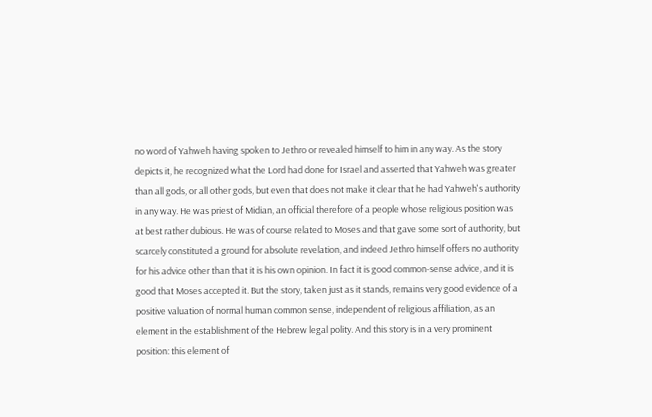no word of Yahweh having spoken to Jethro or revealed himself to him in any way. As the story depicts it, he recognized what the Lord had done for Israel and asserted that Yahweh was greater than all gods, or all other gods, but even that does not make it clear that he had Yahweh's authority in any way. He was priest of Midian, an official therefore of a people whose religious position was at best rather dubious. He was of course related to Moses and that gave some sort of authority, but scarcely constituted a ground for absolute revelation, and indeed Jethro himself offers no authority for his advice other than that it is his own opinion. In fact it is good common-sense advice, and it is good that Moses accepted it. But the story, taken just as it stands, remains very good evidence of a positive valuation of normal human common sense, independent of religious affiliation, as an element in the establishment of the Hebrew legal polity. And this story is in a very prominent position: this element of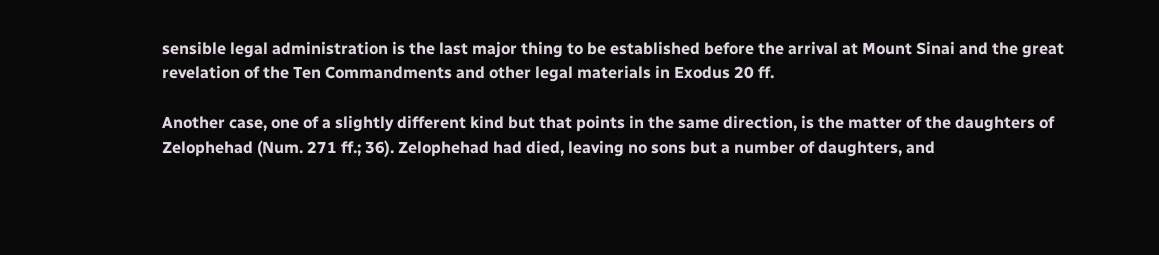sensible legal administration is the last major thing to be established before the arrival at Mount Sinai and the great revelation of the Ten Commandments and other legal materials in Exodus 20 ff.

Another case, one of a slightly different kind but that points in the same direction, is the matter of the daughters of Zelophehad (Num. 271 ff.; 36). Zelophehad had died, leaving no sons but a number of daughters, and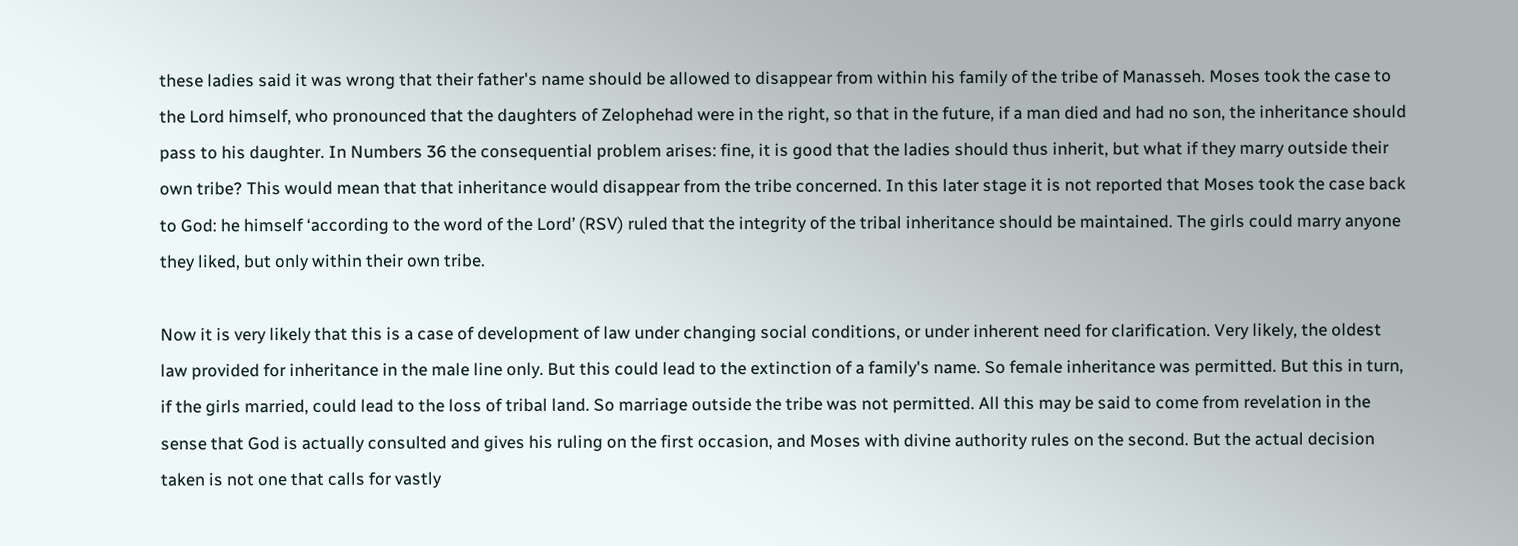these ladies said it was wrong that their father's name should be allowed to disappear from within his family of the tribe of Manasseh. Moses took the case to the Lord himself, who pronounced that the daughters of Zelophehad were in the right, so that in the future, if a man died and had no son, the inheritance should pass to his daughter. In Numbers 36 the consequential problem arises: fine, it is good that the ladies should thus inherit, but what if they marry outside their own tribe? This would mean that that inheritance would disappear from the tribe concerned. In this later stage it is not reported that Moses took the case back to God: he himself ‘according to the word of the Lord’ (RSV) ruled that the integrity of the tribal inheritance should be maintained. The girls could marry anyone they liked, but only within their own tribe.

Now it is very likely that this is a case of development of law under changing social conditions, or under inherent need for clarification. Very likely, the oldest law provided for inheritance in the male line only. But this could lead to the extinction of a family's name. So female inheritance was permitted. But this in turn, if the girls married, could lead to the loss of tribal land. So marriage outside the tribe was not permitted. All this may be said to come from revelation in the sense that God is actually consulted and gives his ruling on the first occasion, and Moses with divine authority rules on the second. But the actual decision taken is not one that calls for vastly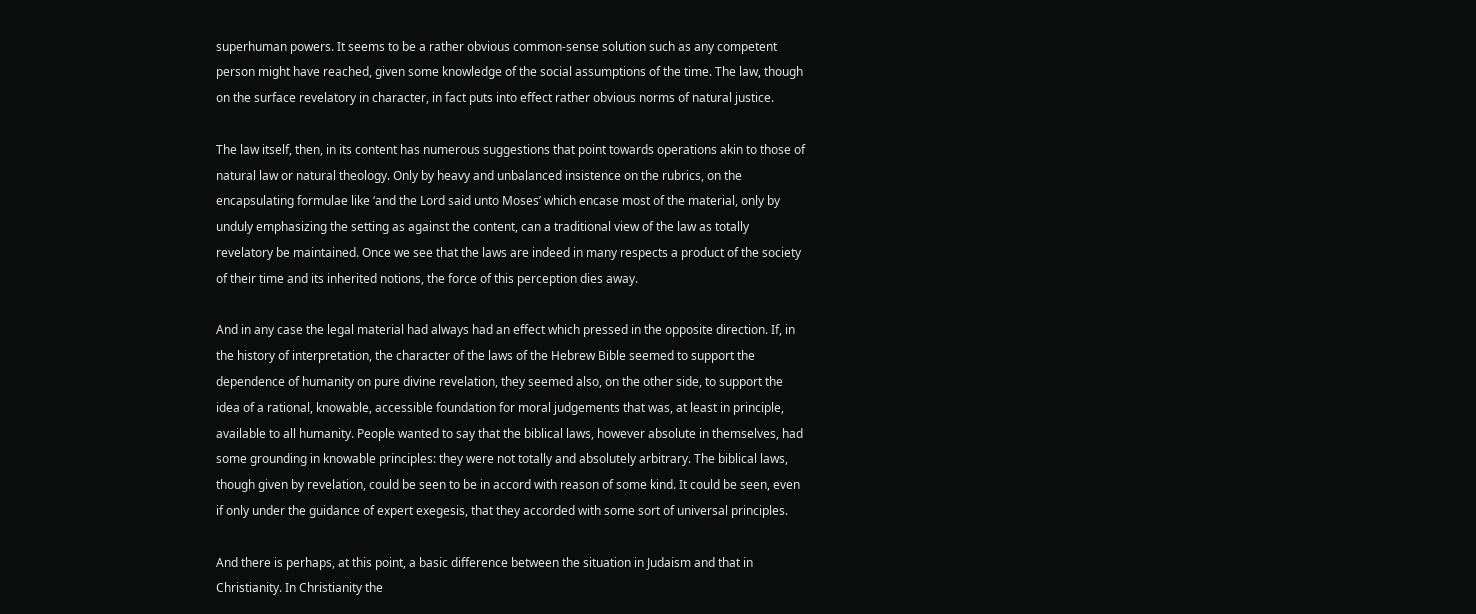superhuman powers. It seems to be a rather obvious common-sense solution such as any competent person might have reached, given some knowledge of the social assumptions of the time. The law, though on the surface revelatory in character, in fact puts into effect rather obvious norms of natural justice.

The law itself, then, in its content has numerous suggestions that point towards operations akin to those of natural law or natural theology. Only by heavy and unbalanced insistence on the rubrics, on the encapsulating formulae like ‘and the Lord said unto Moses’ which encase most of the material, only by unduly emphasizing the setting as against the content, can a traditional view of the law as totally revelatory be maintained. Once we see that the laws are indeed in many respects a product of the society of their time and its inherited notions, the force of this perception dies away.

And in any case the legal material had always had an effect which pressed in the opposite direction. If, in the history of interpretation, the character of the laws of the Hebrew Bible seemed to support the dependence of humanity on pure divine revelation, they seemed also, on the other side, to support the idea of a rational, knowable, accessible foundation for moral judgements that was, at least in principle, available to all humanity. People wanted to say that the biblical laws, however absolute in themselves, had some grounding in knowable principles: they were not totally and absolutely arbitrary. The biblical laws, though given by revelation, could be seen to be in accord with reason of some kind. It could be seen, even if only under the guidance of expert exegesis, that they accorded with some sort of universal principles.

And there is perhaps, at this point, a basic difference between the situation in Judaism and that in Christianity. In Christianity the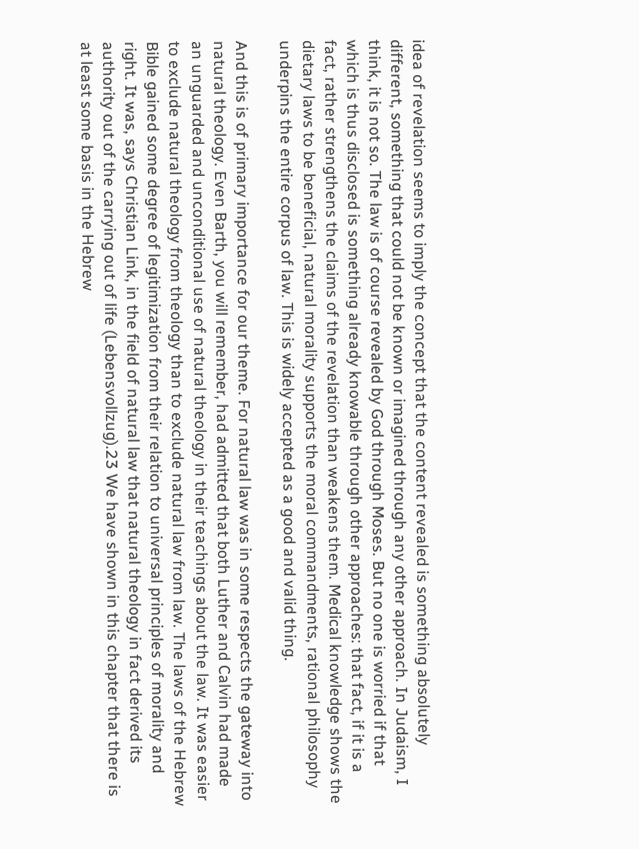idea of revelation seems to imply the concept that the content revealed is something absolutely different, something that could not be known or imagined through any other approach. In Judaism, I think, it is not so. The law is of course revealed by God through Moses. But no one is worried if that which is thus disclosed is something already knowable through other approaches: that fact, if it is a fact, rather strengthens the claims of the revelation than weakens them. Medical knowledge shows the dietary laws to be beneficial, natural morality supports the moral commandments, rational philosophy underpins the entire corpus of law. This is widely accepted as a good and valid thing.

And this is of primary importance for our theme. For natural law was in some respects the gateway into natural theology. Even Barth, you will remember, had admitted that both Luther and Calvin had made an unguarded and unconditional use of natural theology in their teachings about the law. It was easier to exclude natural theology from theology than to exclude natural law from law. The laws of the Hebrew Bible gained some degree of legitimization from their relation to universal principles of morality and right. It was, says Christian Link, in the field of natural law that natural theology in fact derived its authority out of the carrying out of life (Lebensvollzug).23 We have shown in this chapter that there is at least some basis in the Hebrew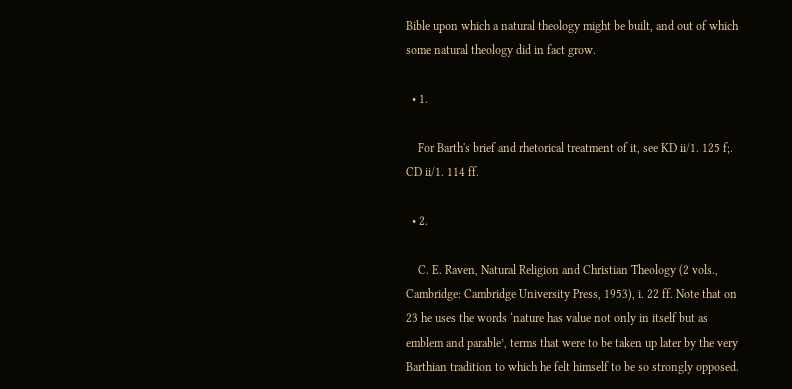Bible upon which a natural theology might be built, and out of which some natural theology did in fact grow.

  • 1.

    For Barth's brief and rhetorical treatment of it, see KD ii/1. 125 f;. CD ii/1. 114 ff.

  • 2.

    C. E. Raven, Natural Religion and Christian Theology (2 vols., Cambridge: Cambridge University Press, 1953), i. 22 ff. Note that on 23 he uses the words ‘nature has value not only in itself but as emblem and parable’, terms that were to be taken up later by the very Barthian tradition to which he felt himself to be so strongly opposed.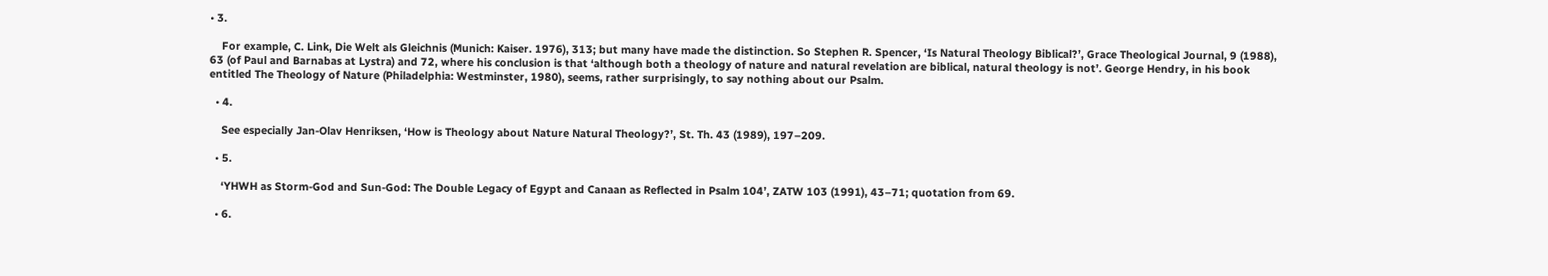• 3.

    For example, C. Link, Die Welt als Gleichnis (Munich: Kaiser. 1976), 313; but many have made the distinction. So Stephen R. Spencer, ‘Is Natural Theology Biblical?’, Grace Theological Journal, 9 (1988), 63 (of Paul and Barnabas at Lystra) and 72, where his conclusion is that ‘although both a theology of nature and natural revelation are biblical, natural theology is not’. George Hendry, in his book entitled The Theology of Nature (Philadelphia: Westminster, 1980), seems, rather surprisingly, to say nothing about our Psalm.

  • 4.

    See especially Jan-Olav Henriksen, ‘How is Theology about Nature Natural Theology?’, St. Th. 43 (1989), 197–209.

  • 5.

    ‘YHWH as Storm-God and Sun-God: The Double Legacy of Egypt and Canaan as Reflected in Psalm 104’, ZATW 103 (1991), 43–71; quotation from 69.

  • 6.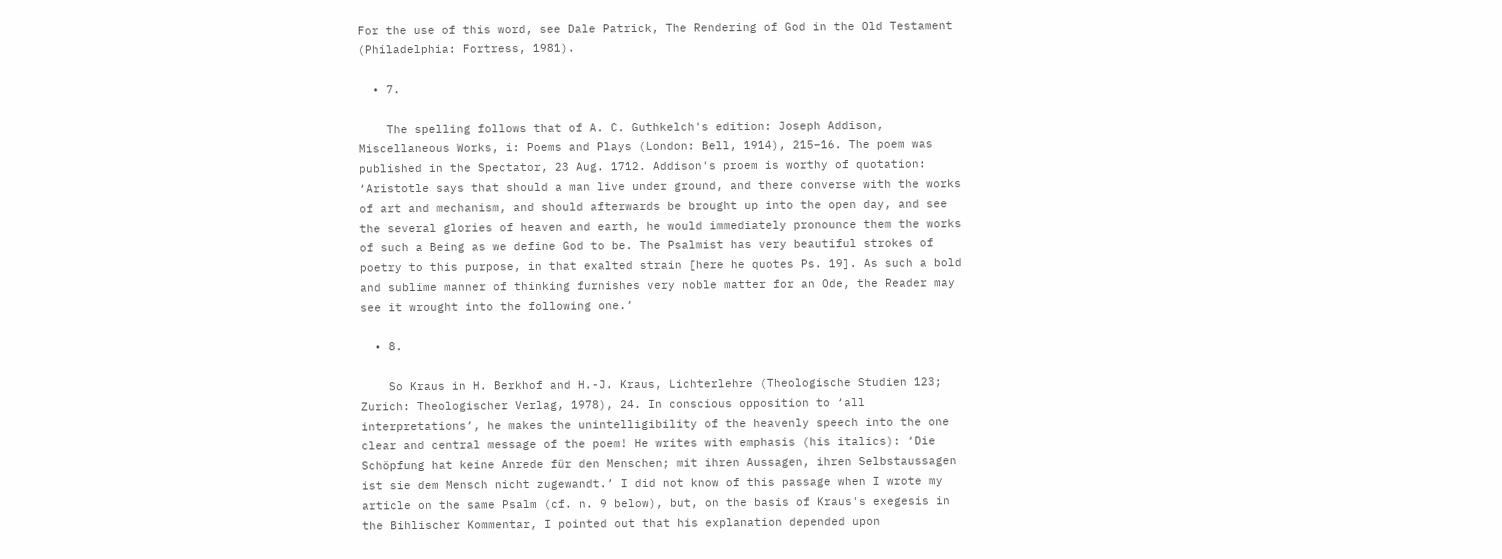For the use of this word, see Dale Patrick, The Rendering of God in the Old Testament (Philadelphia: Fortress, 1981).

  • 7.

    The spelling follows that of A. C. Guthkelch's edition: Joseph Addison, Miscellaneous Works, i: Poems and Plays (London: Bell, 1914), 215–16. The poem was published in the Spectator, 23 Aug. 1712. Addison's proem is worthy of quotation: ‘Aristotle says that should a man live under ground, and there converse with the works of art and mechanism, and should afterwards be brought up into the open day, and see the several glories of heaven and earth, he would immediately pronounce them the works of such a Being as we define God to be. The Psalmist has very beautiful strokes of poetry to this purpose, in that exalted strain [here he quotes Ps. 19]. As such a bold and sublime manner of thinking furnishes very noble matter for an Ode, the Reader may see it wrought into the following one.’

  • 8.

    So Kraus in H. Berkhof and H.-J. Kraus, Lichterlehre (Theologische Studien 123; Zurich: Theologischer Verlag, 1978), 24. In conscious opposition to ‘all interpretations’, he makes the unintelligibility of the heavenly speech into the one clear and central message of the poem! He writes with emphasis (his italics): ‘Die Schöpfung hat keine Anrede für den Menschen; mit ihren Aussagen, ihren Selbstaussagen ist sie dem Mensch nicht zugewandt.’ I did not know of this passage when I wrote my article on the same Psalm (cf. n. 9 below), but, on the basis of Kraus's exegesis in the Bihlischer Kommentar, I pointed out that his explanation depended upon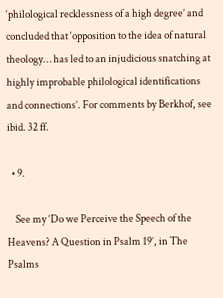‘philological recklessness of a high degree’ and concluded that ‘opposition to the idea of natural theology… has led to an injudicious snatching at highly improbable philological identifications and connections’. For comments by Berkhof, see ibid. 32 ff.

  • 9.

    See my ‘Do we Perceive the Speech of the Heavens? A Question in Psalm 19’, in The Psalms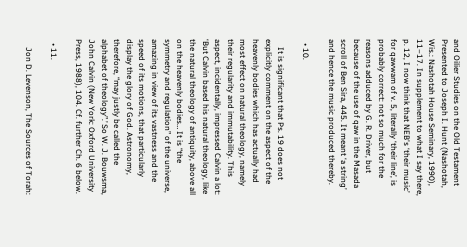and Oilier Studies on the Old Testament Presented to Joseph I. Hunt (Nashotah, Wis.: Nashotah House Seminary, 1990), 11–17. In supplement to what I say there, p. 12, I now think that NEB's ‘their music’ for qawwam of v. 5, literally ‘their line’, is probably correct: not so much for the reasons adduced by G. R. Driver, but because of the use of qaw in the Masada scroll of Ben Sira, 445. It meant ‘a string’ and hence the music produced thereby.

  • 10.

    It is significant that Ps. 19 does not explicitly comment on the aspect of the heavenly bodies which has actually had most effect on natural theology, namely their regularity and immutability. This aspect, incidentally, impressed Calvin a lot: ‘But Calvin based his natural theology, like the natural theology of antiquity, above all on the heavenly bodies… It is “the symmetry and regulation” of the universe, amazing in view of its vastness and the speed of its motions, that particularly display the glory of God. Astronomy, therefore, “may justly be called the alphabet of theology”.’ So W. J. Bouwsma, John Calvin (New York: Oxford University Press, 1988), 104. Cf. further Ch. 6 below.

  • 11.

    Jon D. Levenson, The Sources of Torah: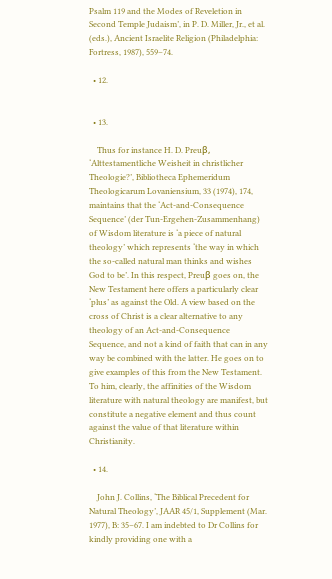Psalm 119 and the Modes of Reveletion in Second Temple Judaism’, in P. D. Miller, Jr., et al. (eds.), Ancient Israelite Religion (Philadelphia: Fortress, 1987), 559–74.

  • 12.


  • 13.

    Thus for instance H. D. Preuβ, ‘Alttestamentliche Weisheit in christlicher Theologie?’, Bibliotheca Ephemeridum Theologicarum Lovaniensium, 33 (1974), 174, maintains that the ‘Act-and-Consequence Sequence’ (der Tun-Ergehen-Zusammenhang) of Wisdom literature is ‘a piece of natural theology’ which represents ‘the way in which the so-called natural man thinks and wishes God to be’. In this respect, Preuβ goes on, the New Testament here offers a particularly clear ‘plus’ as against the Old. A view based on the cross of Christ is a clear alternative to any theology of an Act-and-Consequence Sequence, and not a kind of faith that can in any way be combined with the latter. He goes on to give examples of this from the New Testament. To him, clearly, the affinities of the Wisdom literature with natural theology are manifest, but constitute a negative element and thus count against the value of that literature within Christianity.

  • 14.

    John J. Collins, ‘The Biblical Precedent for Natural Theology’, JAAR 45/1, Supplement (Mar. 1977), B: 35–67. I am indebted to Dr Collins for kindly providing one with a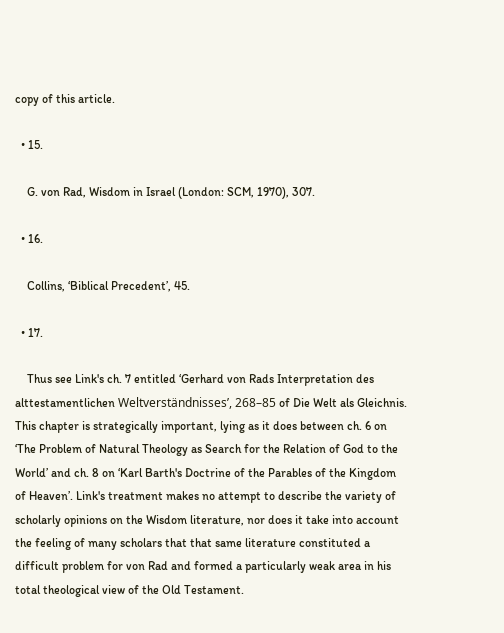copy of this article.

  • 15.

    G. von Rad, Wisdom in Israel (London: SCM, 1970), 307.

  • 16.

    Collins, ‘Biblical Precedent’, 45.

  • 17.

    Thus see Link's ch. 7 entitled ‘Gerhard von Rads Interpretation des alttestamentlichen Weltverständnisses’, 268–85 of Die Welt als Gleichnis. This chapter is strategically important, lying as it does between ch. 6 on ‘The Problem of Natural Theology as Search for the Relation of God to the World’ and ch. 8 on ‘Karl Barth's Doctrine of the Parables of the Kingdom of Heaven’. Link's treatment makes no attempt to describe the variety of scholarly opinions on the Wisdom literature, nor does it take into account the feeling of many scholars that that same literature constituted a difficult problem for von Rad and formed a particularly weak area in his total theological view of the Old Testament.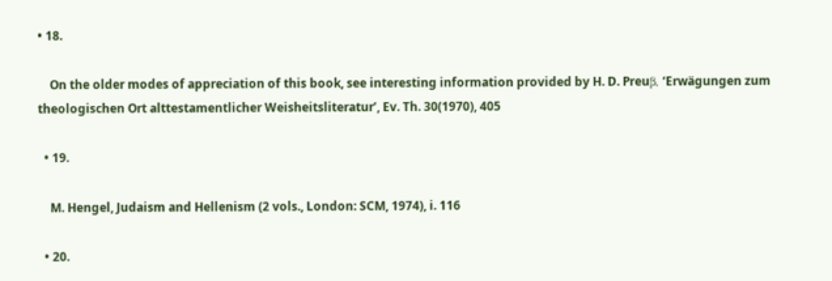• 18.

    On the older modes of appreciation of this book, see interesting information provided by H. D. Preuβ, ‘Erwägungen zum theologischen Ort alttestamentlicher Weisheitsliteratur’, Ev. Th. 30(1970), 405

  • 19.

    M. Hengel, Judaism and Hellenism (2 vols., London: SCM, 1974), i. 116

  • 20.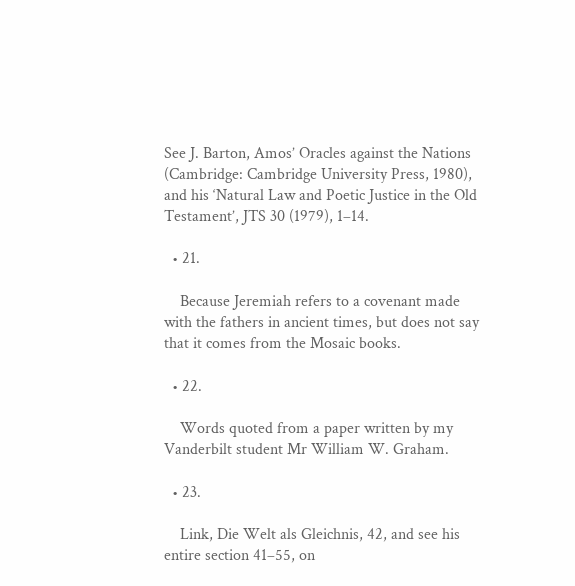See J. Barton, Amos’ Oracles against the Nations (Cambridge: Cambridge University Press, 1980), and his ‘Natural Law and Poetic Justice in the Old Testament’, JTS 30 (1979), 1–14.

  • 21.

    Because Jeremiah refers to a covenant made with the fathers in ancient times, but does not say that it comes from the Mosaic books.

  • 22.

    Words quoted from a paper written by my Vanderbilt student Mr William W. Graham.

  • 23.

    Link, Die Welt als Gleichnis, 42, and see his entire section 41–55, on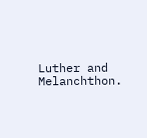Luther and Melanchthon.